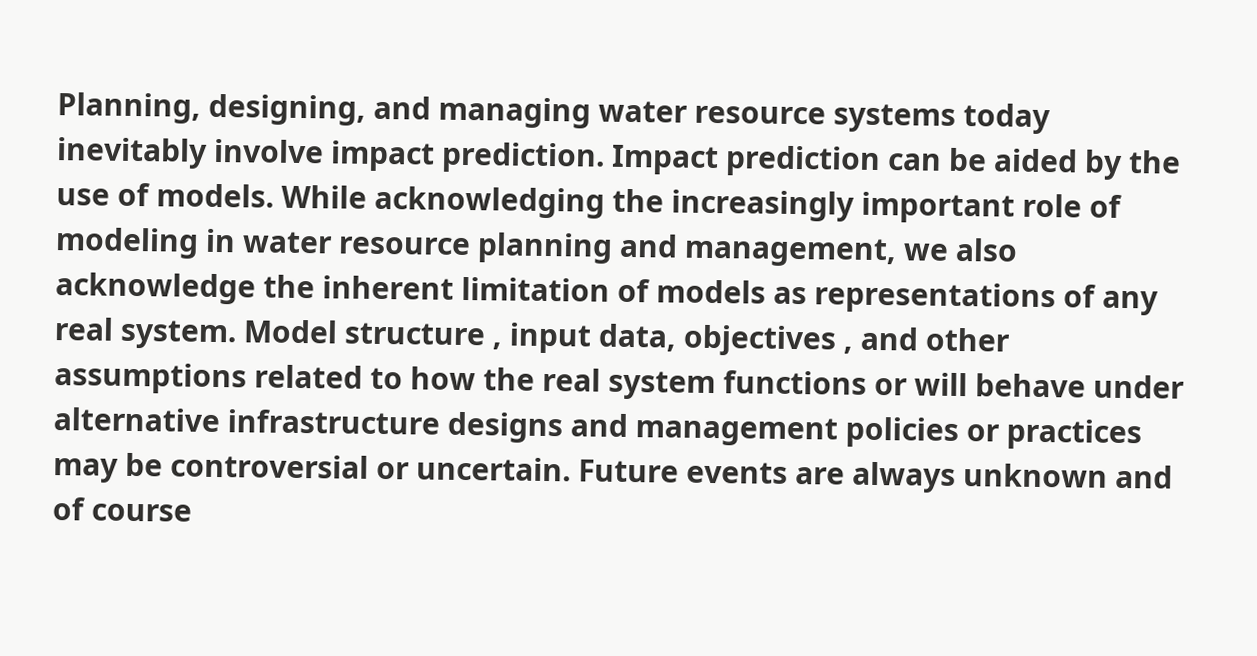Planning, designing, and managing water resource systems today inevitably involve impact prediction. Impact prediction can be aided by the use of models. While acknowledging the increasingly important role of modeling in water resource planning and management, we also acknowledge the inherent limitation of models as representations of any real system. Model structure , input data, objectives , and other assumptions related to how the real system functions or will behave under alternative infrastructure designs and management policies or practices may be controversial or uncertain. Future events are always unknown and of course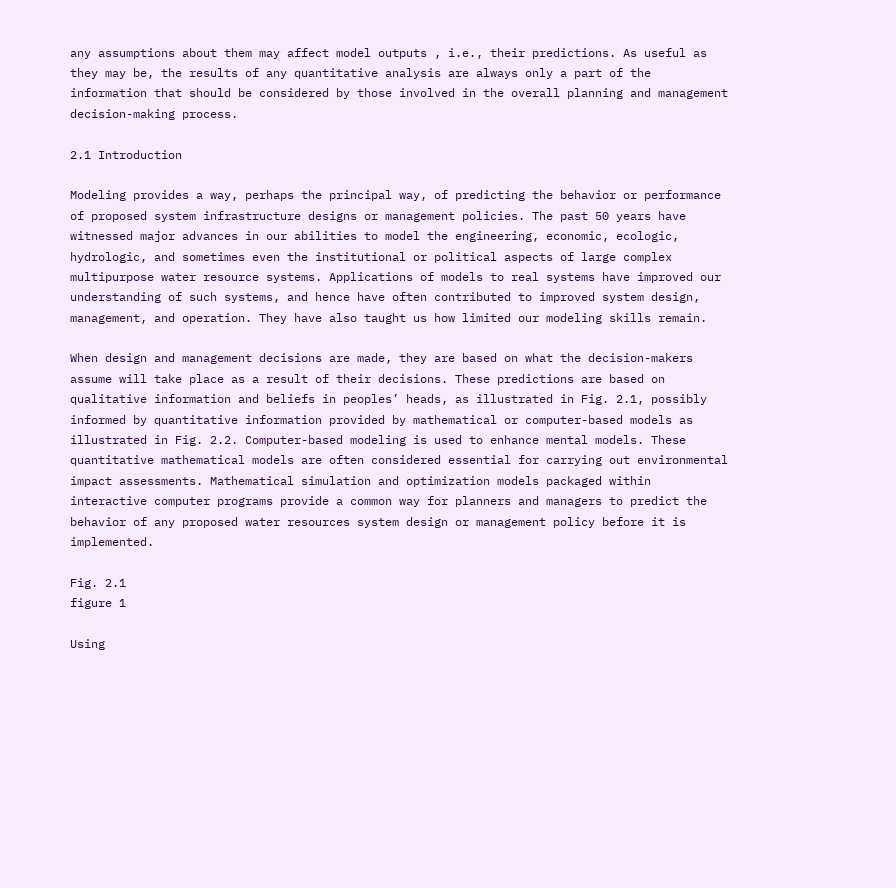any assumptions about them may affect model outputs , i.e., their predictions. As useful as they may be, the results of any quantitative analysis are always only a part of the information that should be considered by those involved in the overall planning and management decision-making process.

2.1 Introduction

Modeling provides a way, perhaps the principal way, of predicting the behavior or performance of proposed system infrastructure designs or management policies. The past 50 years have witnessed major advances in our abilities to model the engineering, economic, ecologic, hydrologic, and sometimes even the institutional or political aspects of large complex multipurpose water resource systems. Applications of models to real systems have improved our understanding of such systems, and hence have often contributed to improved system design, management, and operation. They have also taught us how limited our modeling skills remain.

When design and management decisions are made, they are based on what the decision-makers assume will take place as a result of their decisions. These predictions are based on qualitative information and beliefs in peoples’ heads, as illustrated in Fig. 2.1, possibly informed by quantitative information provided by mathematical or computer-based models as illustrated in Fig. 2.2. Computer-based modeling is used to enhance mental models. These quantitative mathematical models are often considered essential for carrying out environmental impact assessments. Mathematical simulation and optimization models packaged within interactive computer programs provide a common way for planners and managers to predict the behavior of any proposed water resources system design or management policy before it is implemented.

Fig. 2.1
figure 1

Using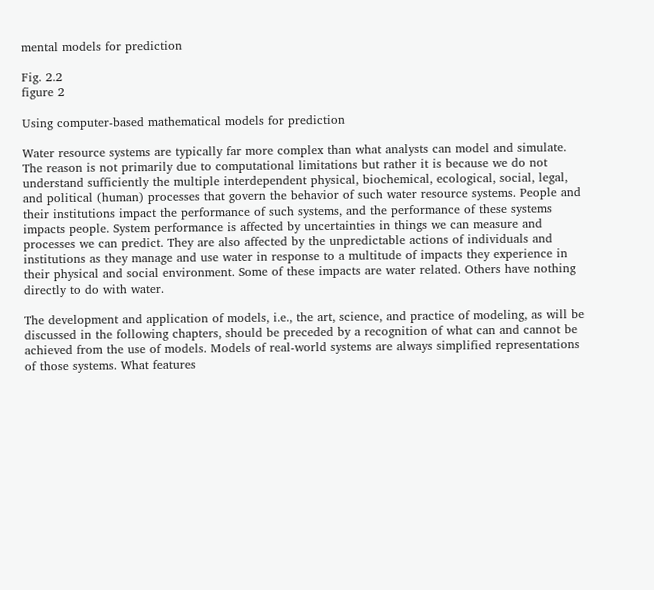mental models for prediction

Fig. 2.2
figure 2

Using computer-based mathematical models for prediction

Water resource systems are typically far more complex than what analysts can model and simulate. The reason is not primarily due to computational limitations but rather it is because we do not understand sufficiently the multiple interdependent physical, biochemical, ecological, social, legal, and political (human) processes that govern the behavior of such water resource systems. People and their institutions impact the performance of such systems, and the performance of these systems impacts people. System performance is affected by uncertainties in things we can measure and processes we can predict. They are also affected by the unpredictable actions of individuals and institutions as they manage and use water in response to a multitude of impacts they experience in their physical and social environment. Some of these impacts are water related. Others have nothing directly to do with water.

The development and application of models, i.e., the art, science, and practice of modeling, as will be discussed in the following chapters, should be preceded by a recognition of what can and cannot be achieved from the use of models. Models of real-world systems are always simplified representations of those systems. What features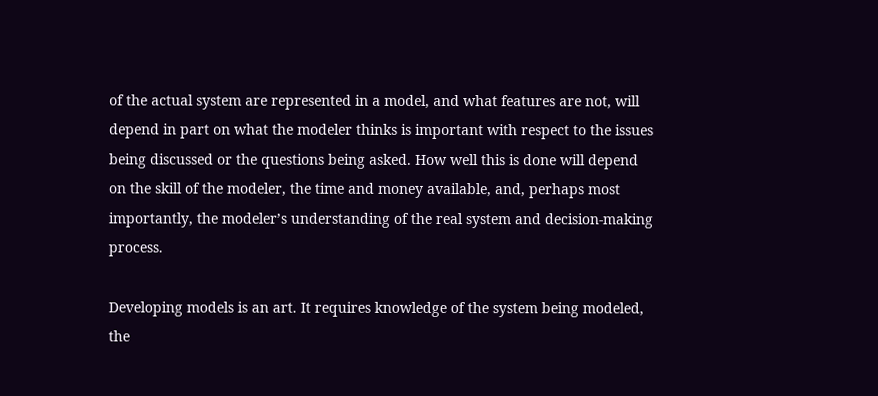of the actual system are represented in a model, and what features are not, will depend in part on what the modeler thinks is important with respect to the issues being discussed or the questions being asked. How well this is done will depend on the skill of the modeler, the time and money available, and, perhaps most importantly, the modeler’s understanding of the real system and decision-making process.

Developing models is an art. It requires knowledge of the system being modeled, the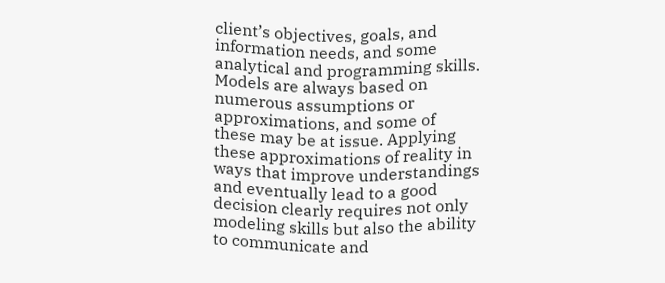client’s objectives, goals, and information needs, and some analytical and programming skills. Models are always based on numerous assumptions or approximations, and some of these may be at issue. Applying these approximations of reality in ways that improve understandings and eventually lead to a good decision clearly requires not only modeling skills but also the ability to communicate and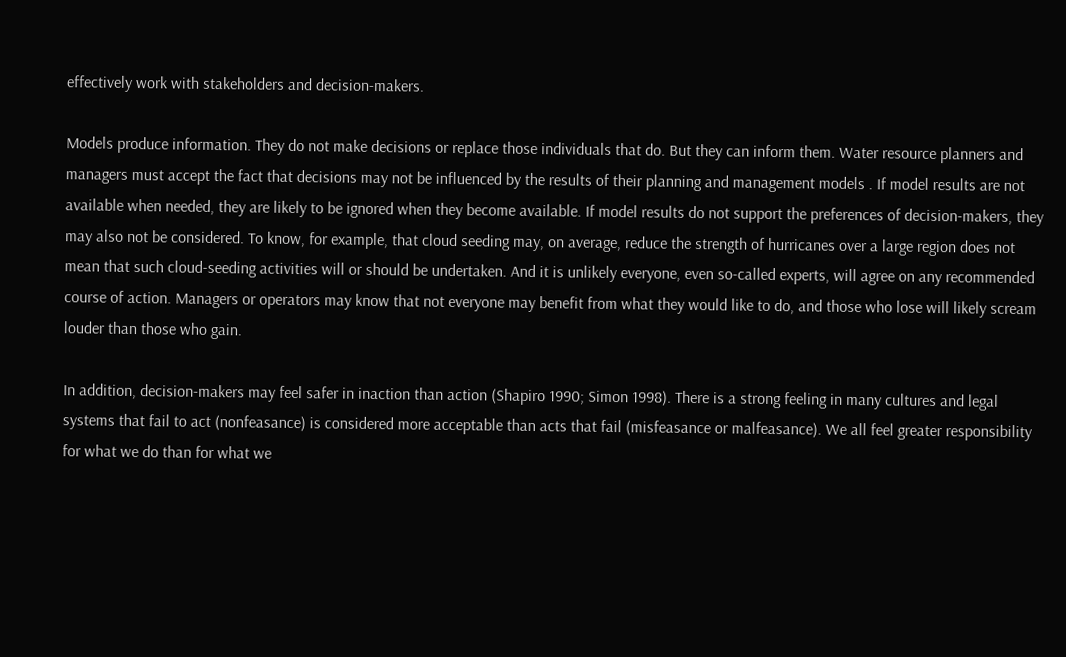effectively work with stakeholders and decision-makers.

Models produce information. They do not make decisions or replace those individuals that do. But they can inform them. Water resource planners and managers must accept the fact that decisions may not be influenced by the results of their planning and management models . If model results are not available when needed, they are likely to be ignored when they become available. If model results do not support the preferences of decision-makers, they may also not be considered. To know, for example, that cloud seeding may, on average, reduce the strength of hurricanes over a large region does not mean that such cloud-seeding activities will or should be undertaken. And it is unlikely everyone, even so-called experts, will agree on any recommended course of action. Managers or operators may know that not everyone may benefit from what they would like to do, and those who lose will likely scream louder than those who gain.

In addition, decision-makers may feel safer in inaction than action (Shapiro 1990; Simon 1998). There is a strong feeling in many cultures and legal systems that fail to act (nonfeasance) is considered more acceptable than acts that fail (misfeasance or malfeasance). We all feel greater responsibility for what we do than for what we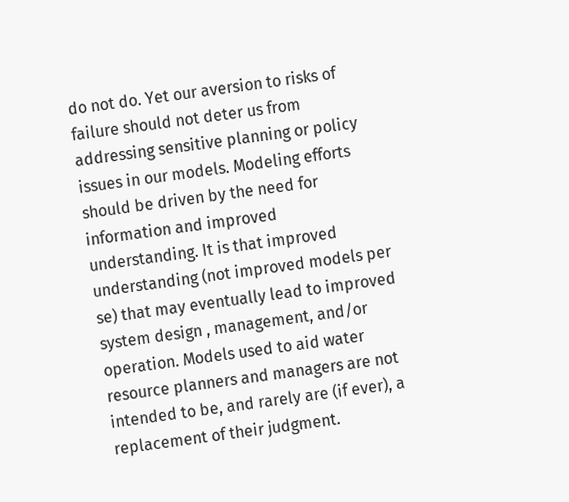do not do. Yet our aversion to risks of failure should not deter us from addressing sensitive planning or policy issues in our models. Modeling efforts should be driven by the need for information and improved understanding. It is that improved understanding (not improved models per se) that may eventually lead to improved system design , management, and/or operation. Models used to aid water resource planners and managers are not intended to be, and rarely are (if ever), a replacement of their judgment.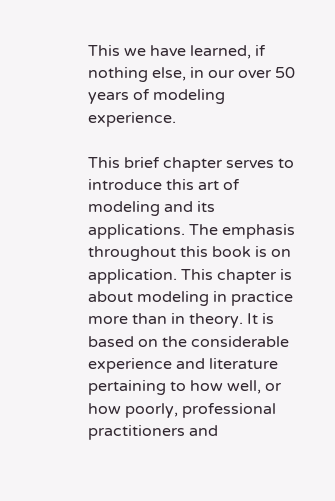This we have learned, if nothing else, in our over 50 years of modeling experience.

This brief chapter serves to introduce this art of modeling and its applications. The emphasis throughout this book is on application. This chapter is about modeling in practice more than in theory. It is based on the considerable experience and literature pertaining to how well, or how poorly, professional practitioners and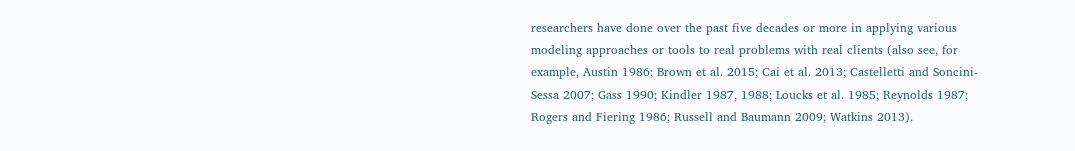researchers have done over the past five decades or more in applying various modeling approaches or tools to real problems with real clients (also see, for example, Austin 1986; Brown et al. 2015; Cai et al. 2013; Castelletti and Soncini-Sessa 2007; Gass 1990; Kindler 1987, 1988; Loucks et al. 1985; Reynolds 1987; Rogers and Fiering 1986; Russell and Baumann 2009; Watkins 2013).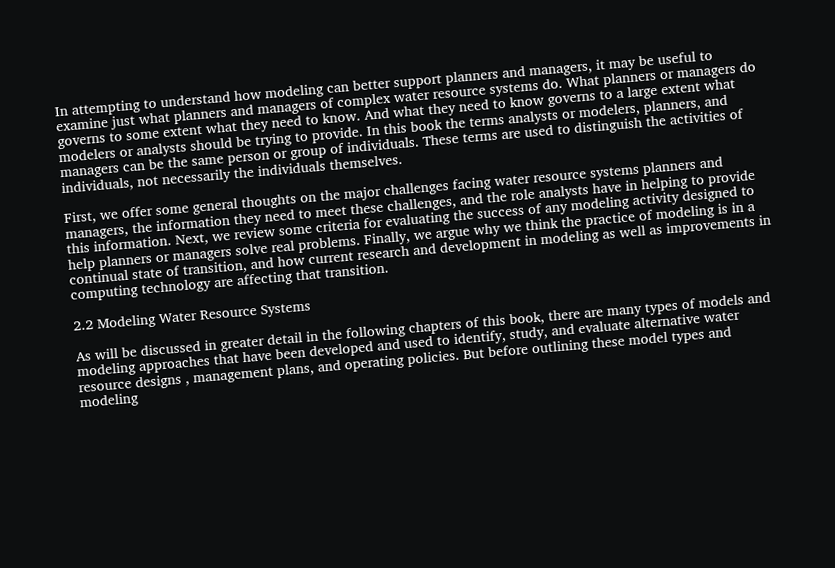In attempting to understand how modeling can better support planners and managers, it may be useful to examine just what planners and managers of complex water resource systems do. What planners or managers do governs to some extent what they need to know. And what they need to know governs to a large extent what modelers or analysts should be trying to provide. In this book the terms analysts or modelers, planners, and managers can be the same person or group of individuals. These terms are used to distinguish the activities of individuals, not necessarily the individuals themselves.

First, we offer some general thoughts on the major challenges facing water resource systems planners and managers, the information they need to meet these challenges, and the role analysts have in helping to provide this information. Next, we review some criteria for evaluating the success of any modeling activity designed to help planners or managers solve real problems. Finally, we argue why we think the practice of modeling is in a continual state of transition, and how current research and development in modeling as well as improvements in computing technology are affecting that transition.

2.2 Modeling Water Resource Systems

As will be discussed in greater detail in the following chapters of this book, there are many types of models and modeling approaches that have been developed and used to identify, study, and evaluate alternative water resource designs , management plans, and operating policies. But before outlining these model types and modeling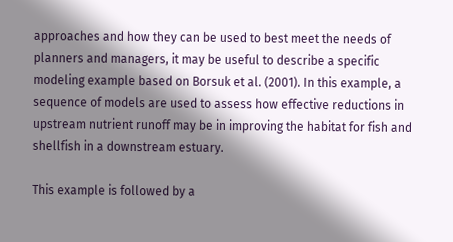approaches and how they can be used to best meet the needs of planners and managers, it may be useful to describe a specific modeling example based on Borsuk et al. (2001). In this example, a sequence of models are used to assess how effective reductions in upstream nutrient runoff may be in improving the habitat for fish and shellfish in a downstream estuary.

This example is followed by a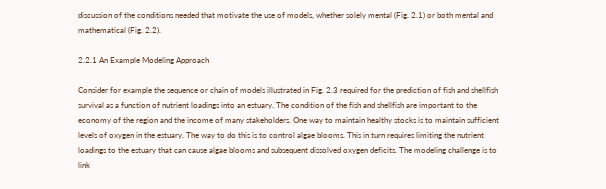discussion of the conditions needed that motivate the use of models, whether solely mental (Fig. 2.1) or both mental and mathematical (Fig. 2.2).

2.2.1 An Example Modeling Approach

Consider for example the sequence or chain of models illustrated in Fig. 2.3 required for the prediction of fish and shellfish survival as a function of nutrient loadings into an estuary. The condition of the fish and shellfish are important to the economy of the region and the income of many stakeholders. One way to maintain healthy stocks is to maintain sufficient levels of oxygen in the estuary. The way to do this is to control algae blooms. This in turn requires limiting the nutrient loadings to the estuary that can cause algae blooms and subsequent dissolved oxygen deficits. The modeling challenge is to link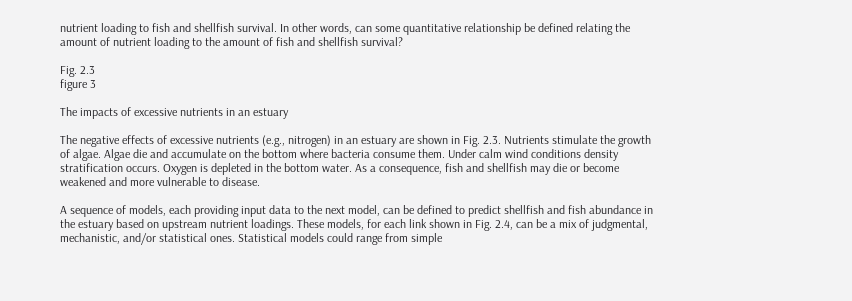nutrient loading to fish and shellfish survival. In other words, can some quantitative relationship be defined relating the amount of nutrient loading to the amount of fish and shellfish survival?

Fig. 2.3
figure 3

The impacts of excessive nutrients in an estuary

The negative effects of excessive nutrients (e.g., nitrogen) in an estuary are shown in Fig. 2.3. Nutrients stimulate the growth of algae. Algae die and accumulate on the bottom where bacteria consume them. Under calm wind conditions density stratification occurs. Oxygen is depleted in the bottom water. As a consequence, fish and shellfish may die or become weakened and more vulnerable to disease.

A sequence of models, each providing input data to the next model, can be defined to predict shellfish and fish abundance in the estuary based on upstream nutrient loadings. These models, for each link shown in Fig. 2.4, can be a mix of judgmental, mechanistic, and/or statistical ones. Statistical models could range from simple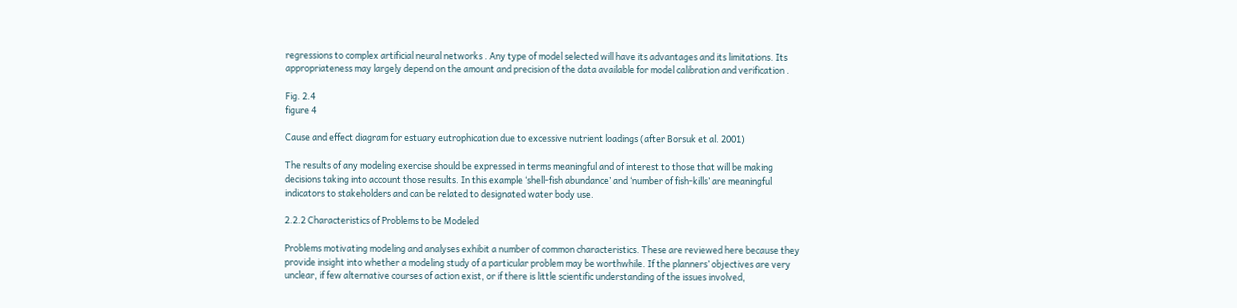regressions to complex artificial neural networks . Any type of model selected will have its advantages and its limitations. Its appropriateness may largely depend on the amount and precision of the data available for model calibration and verification .

Fig. 2.4
figure 4

Cause and effect diagram for estuary eutrophication due to excessive nutrient loadings (after Borsuk et al. 2001)

The results of any modeling exercise should be expressed in terms meaningful and of interest to those that will be making decisions taking into account those results. In this example ‘shell-fish abundance’ and ‘number of fish-kills’ are meaningful indicators to stakeholders and can be related to designated water body use.

2.2.2 Characteristics of Problems to be Modeled

Problems motivating modeling and analyses exhibit a number of common characteristics. These are reviewed here because they provide insight into whether a modeling study of a particular problem may be worthwhile. If the planners’ objectives are very unclear, if few alternative courses of action exist, or if there is little scientific understanding of the issues involved,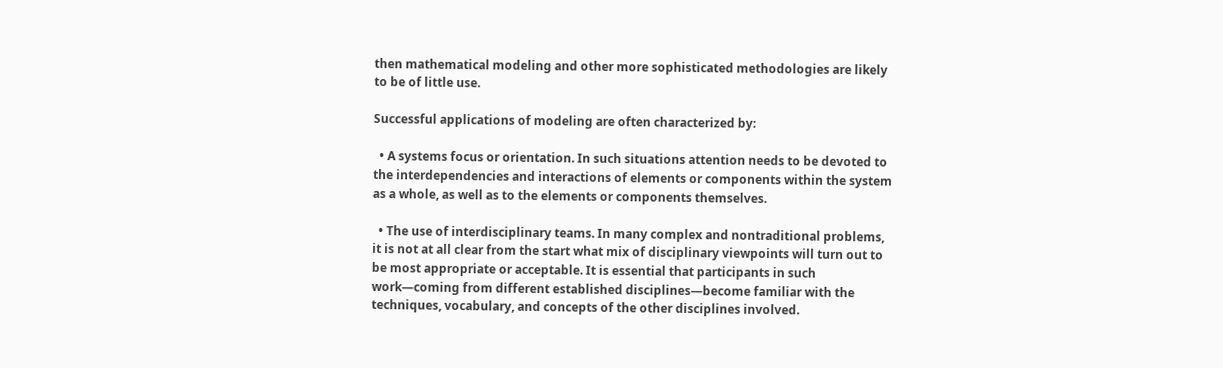then mathematical modeling and other more sophisticated methodologies are likely to be of little use.

Successful applications of modeling are often characterized by:

  • A systems focus or orientation. In such situations attention needs to be devoted to the interdependencies and interactions of elements or components within the system as a whole, as well as to the elements or components themselves.

  • The use of interdisciplinary teams. In many complex and nontraditional problems, it is not at all clear from the start what mix of disciplinary viewpoints will turn out to be most appropriate or acceptable. It is essential that participants in such work—coming from different established disciplines—become familiar with the techniques, vocabulary, and concepts of the other disciplines involved.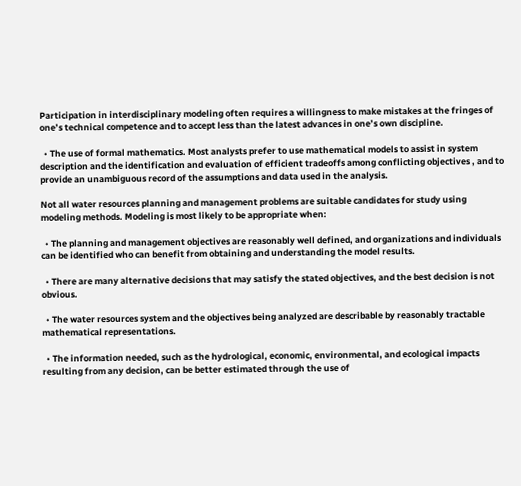Participation in interdisciplinary modeling often requires a willingness to make mistakes at the fringes of one’s technical competence and to accept less than the latest advances in one’s own discipline.

  • The use of formal mathematics. Most analysts prefer to use mathematical models to assist in system description and the identification and evaluation of efficient tradeoffs among conflicting objectives , and to provide an unambiguous record of the assumptions and data used in the analysis.

Not all water resources planning and management problems are suitable candidates for study using modeling methods. Modeling is most likely to be appropriate when:

  • The planning and management objectives are reasonably well defined, and organizations and individuals can be identified who can benefit from obtaining and understanding the model results.

  • There are many alternative decisions that may satisfy the stated objectives, and the best decision is not obvious.

  • The water resources system and the objectives being analyzed are describable by reasonably tractable mathematical representations.

  • The information needed, such as the hydrological, economic, environmental, and ecological impacts resulting from any decision, can be better estimated through the use of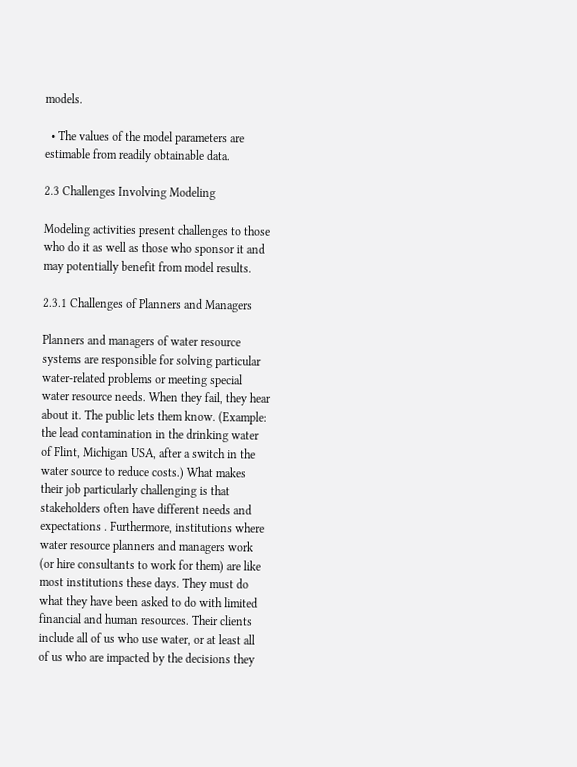models.

  • The values of the model parameters are estimable from readily obtainable data.

2.3 Challenges Involving Modeling

Modeling activities present challenges to those who do it as well as those who sponsor it and may potentially benefit from model results.

2.3.1 Challenges of Planners and Managers

Planners and managers of water resource systems are responsible for solving particular water-related problems or meeting special water resource needs. When they fail, they hear about it. The public lets them know. (Example: the lead contamination in the drinking water of Flint, Michigan USA, after a switch in the water source to reduce costs.) What makes their job particularly challenging is that stakeholders often have different needs and expectations . Furthermore, institutions where water resource planners and managers work (or hire consultants to work for them) are like most institutions these days. They must do what they have been asked to do with limited financial and human resources. Their clients include all of us who use water, or at least all of us who are impacted by the decisions they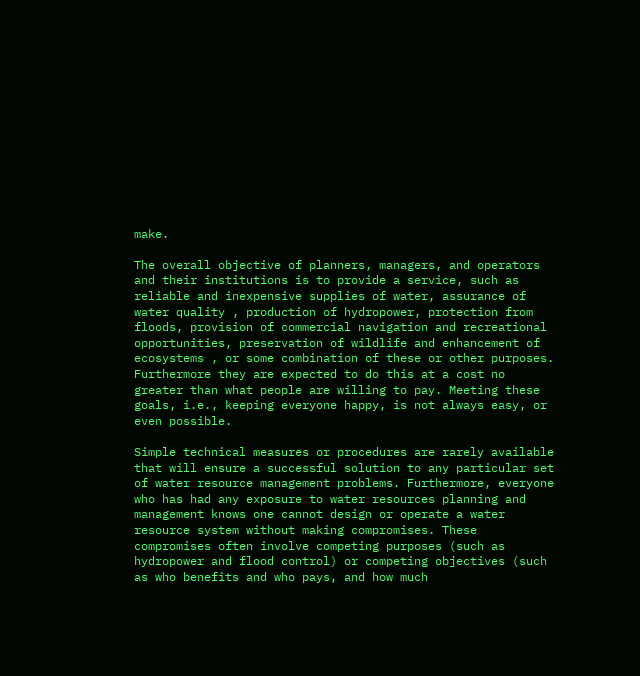make.

The overall objective of planners, managers, and operators and their institutions is to provide a service, such as reliable and inexpensive supplies of water, assurance of water quality , production of hydropower, protection from floods, provision of commercial navigation and recreational opportunities, preservation of wildlife and enhancement of ecosystems , or some combination of these or other purposes. Furthermore they are expected to do this at a cost no greater than what people are willing to pay. Meeting these goals, i.e., keeping everyone happy, is not always easy, or even possible.

Simple technical measures or procedures are rarely available that will ensure a successful solution to any particular set of water resource management problems. Furthermore, everyone who has had any exposure to water resources planning and management knows one cannot design or operate a water resource system without making compromises. These compromises often involve competing purposes (such as hydropower and flood control) or competing objectives (such as who benefits and who pays, and how much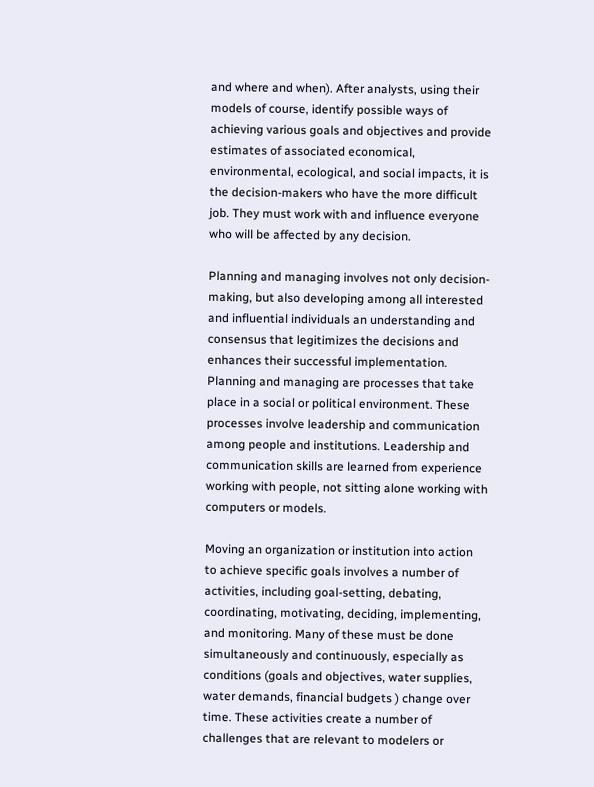and where and when). After analysts, using their models of course, identify possible ways of achieving various goals and objectives and provide estimates of associated economical, environmental, ecological, and social impacts, it is the decision-makers who have the more difficult job. They must work with and influence everyone who will be affected by any decision.

Planning and managing involves not only decision-making, but also developing among all interested and influential individuals an understanding and consensus that legitimizes the decisions and enhances their successful implementation. Planning and managing are processes that take place in a social or political environment. These processes involve leadership and communication among people and institutions. Leadership and communication skills are learned from experience working with people, not sitting alone working with computers or models.

Moving an organization or institution into action to achieve specific goals involves a number of activities, including goal-setting, debating, coordinating, motivating, deciding, implementing, and monitoring. Many of these must be done simultaneously and continuously, especially as conditions (goals and objectives, water supplies, water demands, financial budgets ) change over time. These activities create a number of challenges that are relevant to modelers or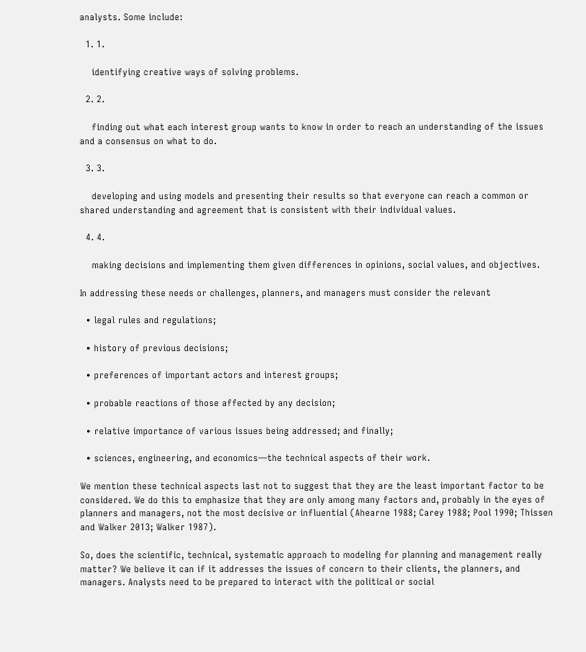analysts. Some include:

  1. 1.

    identifying creative ways of solving problems.

  2. 2.

    finding out what each interest group wants to know in order to reach an understanding of the issues and a consensus on what to do.

  3. 3.

    developing and using models and presenting their results so that everyone can reach a common or shared understanding and agreement that is consistent with their individual values.

  4. 4.

    making decisions and implementing them given differences in opinions, social values, and objectives.

In addressing these needs or challenges, planners, and managers must consider the relevant

  • legal rules and regulations;

  • history of previous decisions;

  • preferences of important actors and interest groups;

  • probable reactions of those affected by any decision;

  • relative importance of various issues being addressed; and finally;

  • sciences, engineering, and economics—the technical aspects of their work.

We mention these technical aspects last not to suggest that they are the least important factor to be considered. We do this to emphasize that they are only among many factors and, probably in the eyes of planners and managers, not the most decisive or influential (Ahearne 1988; Carey 1988; Pool 1990; Thissen and Walker 2013; Walker 1987).

So, does the scientific, technical, systematic approach to modeling for planning and management really matter? We believe it can if it addresses the issues of concern to their clients, the planners, and managers. Analysts need to be prepared to interact with the political or social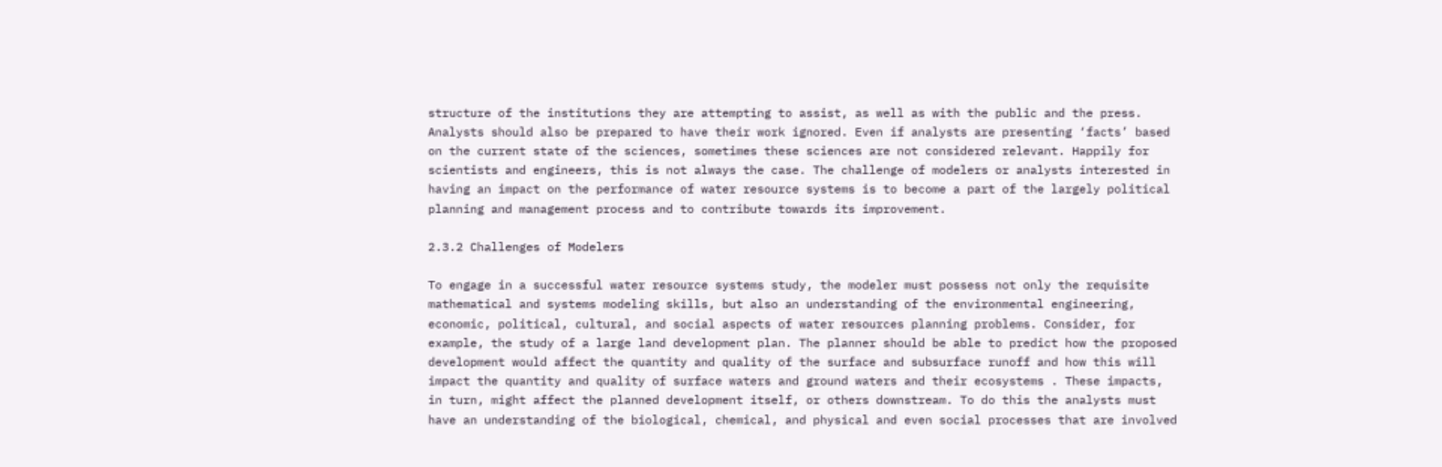structure of the institutions they are attempting to assist, as well as with the public and the press. Analysts should also be prepared to have their work ignored. Even if analysts are presenting ‘facts’ based on the current state of the sciences, sometimes these sciences are not considered relevant. Happily for scientists and engineers, this is not always the case. The challenge of modelers or analysts interested in having an impact on the performance of water resource systems is to become a part of the largely political planning and management process and to contribute towards its improvement.

2.3.2 Challenges of Modelers

To engage in a successful water resource systems study, the modeler must possess not only the requisite mathematical and systems modeling skills, but also an understanding of the environmental engineering, economic, political, cultural, and social aspects of water resources planning problems. Consider, for example, the study of a large land development plan. The planner should be able to predict how the proposed development would affect the quantity and quality of the surface and subsurface runoff and how this will impact the quantity and quality of surface waters and ground waters and their ecosystems . These impacts, in turn, might affect the planned development itself, or others downstream. To do this the analysts must have an understanding of the biological, chemical, and physical and even social processes that are involved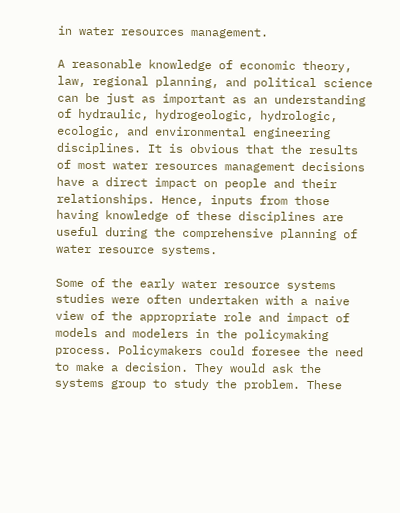in water resources management.

A reasonable knowledge of economic theory, law, regional planning, and political science can be just as important as an understanding of hydraulic, hydrogeologic, hydrologic, ecologic, and environmental engineering disciplines. It is obvious that the results of most water resources management decisions have a direct impact on people and their relationships. Hence, inputs from those having knowledge of these disciplines are useful during the comprehensive planning of water resource systems.

Some of the early water resource systems studies were often undertaken with a naive view of the appropriate role and impact of models and modelers in the policymaking process. Policymakers could foresee the need to make a decision. They would ask the systems group to study the problem. These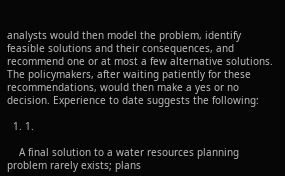analysts would then model the problem, identify feasible solutions and their consequences, and recommend one or at most a few alternative solutions. The policymakers, after waiting patiently for these recommendations, would then make a yes or no decision. Experience to date suggests the following:

  1. 1.

    A final solution to a water resources planning problem rarely exists; plans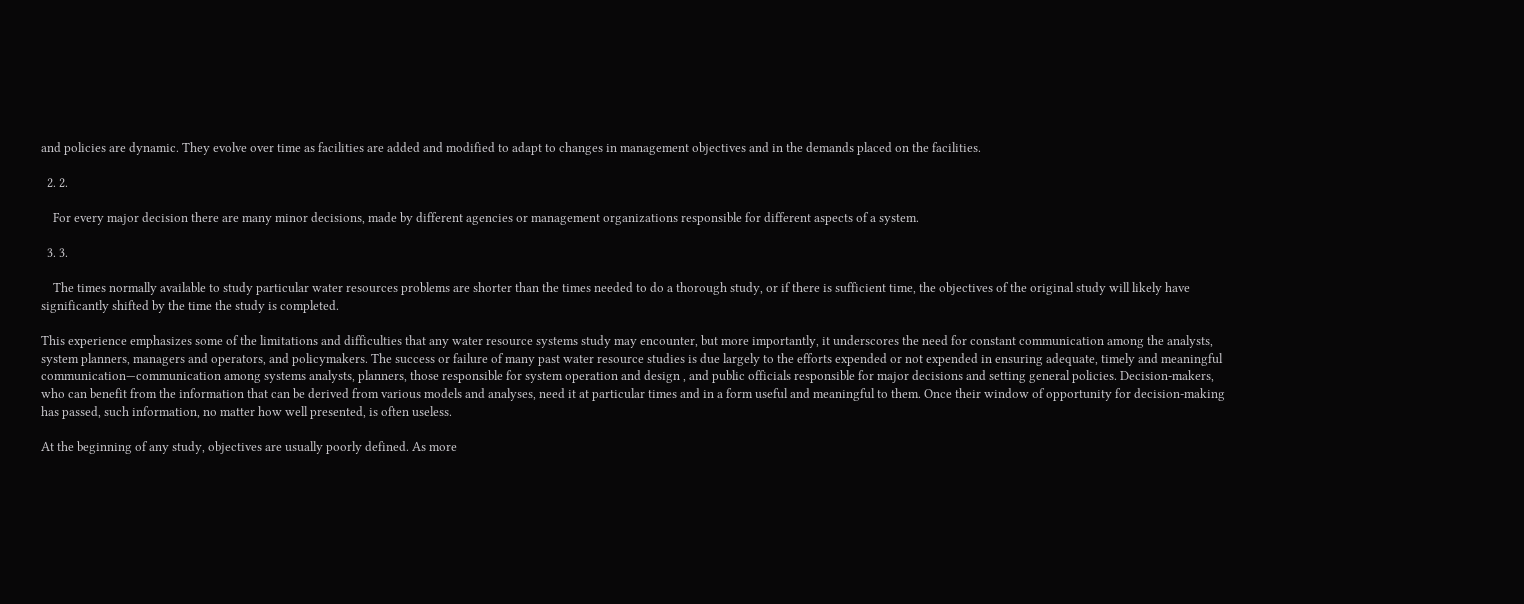and policies are dynamic. They evolve over time as facilities are added and modified to adapt to changes in management objectives and in the demands placed on the facilities.

  2. 2.

    For every major decision there are many minor decisions, made by different agencies or management organizations responsible for different aspects of a system.

  3. 3.

    The times normally available to study particular water resources problems are shorter than the times needed to do a thorough study, or if there is sufficient time, the objectives of the original study will likely have significantly shifted by the time the study is completed.

This experience emphasizes some of the limitations and difficulties that any water resource systems study may encounter, but more importantly, it underscores the need for constant communication among the analysts, system planners, managers and operators, and policymakers. The success or failure of many past water resource studies is due largely to the efforts expended or not expended in ensuring adequate, timely and meaningful communication—communication among systems analysts, planners, those responsible for system operation and design , and public officials responsible for major decisions and setting general policies. Decision-makers, who can benefit from the information that can be derived from various models and analyses, need it at particular times and in a form useful and meaningful to them. Once their window of opportunity for decision-making has passed, such information, no matter how well presented, is often useless.

At the beginning of any study, objectives are usually poorly defined. As more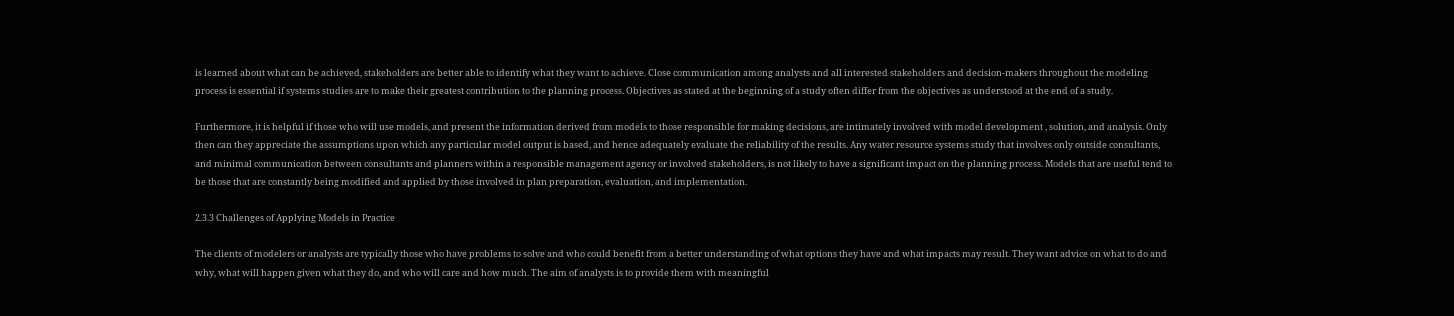is learned about what can be achieved, stakeholders are better able to identify what they want to achieve. Close communication among analysts and all interested stakeholders and decision-makers throughout the modeling process is essential if systems studies are to make their greatest contribution to the planning process. Objectives as stated at the beginning of a study often differ from the objectives as understood at the end of a study.

Furthermore, it is helpful if those who will use models, and present the information derived from models to those responsible for making decisions, are intimately involved with model development , solution, and analysis. Only then can they appreciate the assumptions upon which any particular model output is based, and hence adequately evaluate the reliability of the results. Any water resource systems study that involves only outside consultants, and minimal communication between consultants and planners within a responsible management agency or involved stakeholders, is not likely to have a significant impact on the planning process. Models that are useful tend to be those that are constantly being modified and applied by those involved in plan preparation, evaluation, and implementation.

2.3.3 Challenges of Applying Models in Practice

The clients of modelers or analysts are typically those who have problems to solve and who could benefit from a better understanding of what options they have and what impacts may result. They want advice on what to do and why, what will happen given what they do, and who will care and how much. The aim of analysts is to provide them with meaningful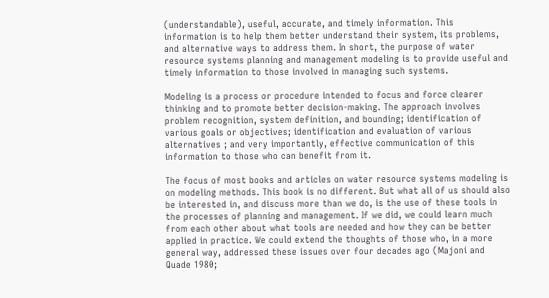(understandable), useful, accurate, and timely information. This information is to help them better understand their system, its problems, and alternative ways to address them. In short, the purpose of water resource systems planning and management modeling is to provide useful and timely information to those involved in managing such systems.

Modeling is a process or procedure intended to focus and force clearer thinking and to promote better decision-making. The approach involves problem recognition, system definition, and bounding; identification of various goals or objectives; identification and evaluation of various alternatives ; and very importantly, effective communication of this information to those who can benefit from it.

The focus of most books and articles on water resource systems modeling is on modeling methods. This book is no different. But what all of us should also be interested in, and discuss more than we do, is the use of these tools in the processes of planning and management. If we did, we could learn much from each other about what tools are needed and how they can be better applied in practice. We could extend the thoughts of those who, in a more general way, addressed these issues over four decades ago (Majoni and Quade 1980;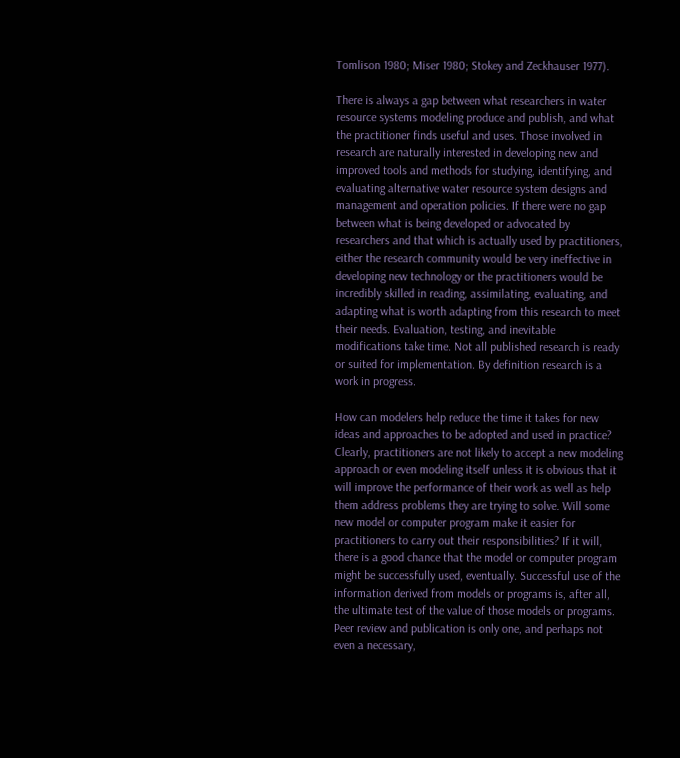Tomlison 1980; Miser 1980; Stokey and Zeckhauser 1977).

There is always a gap between what researchers in water resource systems modeling produce and publish, and what the practitioner finds useful and uses. Those involved in research are naturally interested in developing new and improved tools and methods for studying, identifying, and evaluating alternative water resource system designs and management and operation policies. If there were no gap between what is being developed or advocated by researchers and that which is actually used by practitioners, either the research community would be very ineffective in developing new technology or the practitioners would be incredibly skilled in reading, assimilating, evaluating, and adapting what is worth adapting from this research to meet their needs. Evaluation, testing, and inevitable modifications take time. Not all published research is ready or suited for implementation. By definition research is a work in progress.

How can modelers help reduce the time it takes for new ideas and approaches to be adopted and used in practice? Clearly, practitioners are not likely to accept a new modeling approach or even modeling itself unless it is obvious that it will improve the performance of their work as well as help them address problems they are trying to solve. Will some new model or computer program make it easier for practitioners to carry out their responsibilities? If it will, there is a good chance that the model or computer program might be successfully used, eventually. Successful use of the information derived from models or programs is, after all, the ultimate test of the value of those models or programs. Peer review and publication is only one, and perhaps not even a necessary,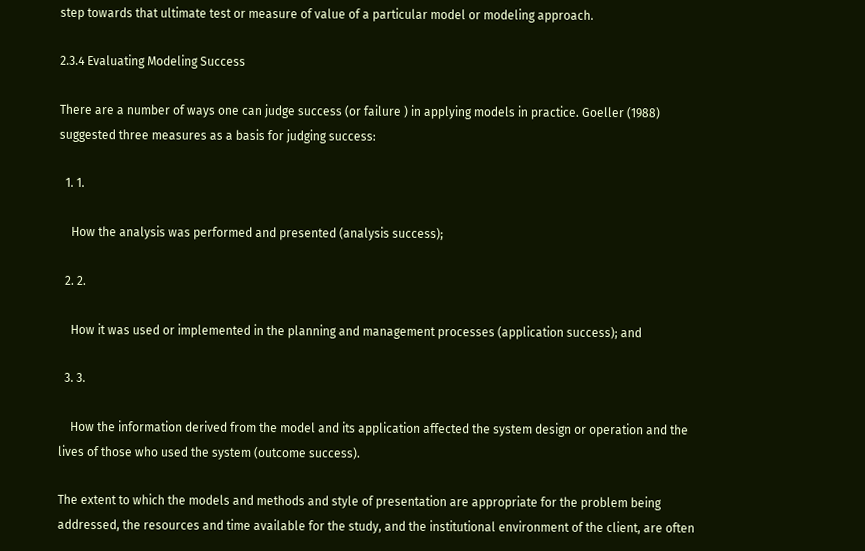step towards that ultimate test or measure of value of a particular model or modeling approach.

2.3.4 Evaluating Modeling Success

There are a number of ways one can judge success (or failure ) in applying models in practice. Goeller (1988) suggested three measures as a basis for judging success:

  1. 1.

    How the analysis was performed and presented (analysis success);

  2. 2.

    How it was used or implemented in the planning and management processes (application success); and

  3. 3.

    How the information derived from the model and its application affected the system design or operation and the lives of those who used the system (outcome success).

The extent to which the models and methods and style of presentation are appropriate for the problem being addressed, the resources and time available for the study, and the institutional environment of the client, are often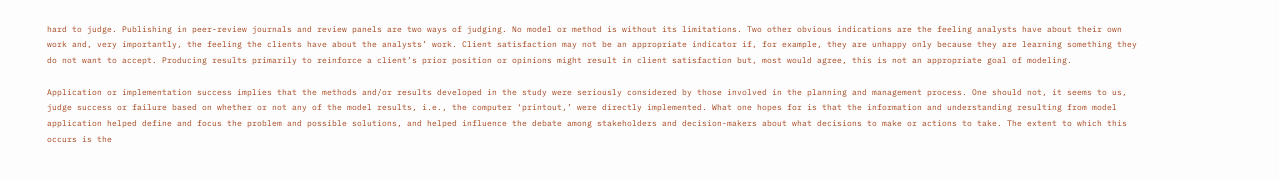hard to judge. Publishing in peer-review journals and review panels are two ways of judging. No model or method is without its limitations. Two other obvious indications are the feeling analysts have about their own work and, very importantly, the feeling the clients have about the analysts’ work. Client satisfaction may not be an appropriate indicator if, for example, they are unhappy only because they are learning something they do not want to accept. Producing results primarily to reinforce a client’s prior position or opinions might result in client satisfaction but, most would agree, this is not an appropriate goal of modeling.

Application or implementation success implies that the methods and/or results developed in the study were seriously considered by those involved in the planning and management process. One should not, it seems to us, judge success or failure based on whether or not any of the model results, i.e., the computer ‘printout,’ were directly implemented. What one hopes for is that the information and understanding resulting from model application helped define and focus the problem and possible solutions, and helped influence the debate among stakeholders and decision-makers about what decisions to make or actions to take. The extent to which this occurs is the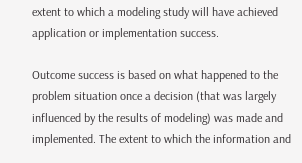extent to which a modeling study will have achieved application or implementation success.

Outcome success is based on what happened to the problem situation once a decision (that was largely influenced by the results of modeling) was made and implemented. The extent to which the information and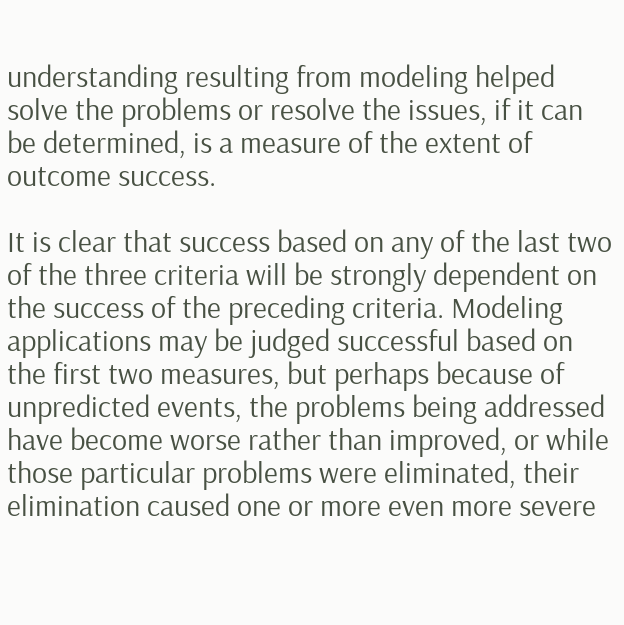understanding resulting from modeling helped solve the problems or resolve the issues, if it can be determined, is a measure of the extent of outcome success.

It is clear that success based on any of the last two of the three criteria will be strongly dependent on the success of the preceding criteria. Modeling applications may be judged successful based on the first two measures, but perhaps because of unpredicted events, the problems being addressed have become worse rather than improved, or while those particular problems were eliminated, their elimination caused one or more even more severe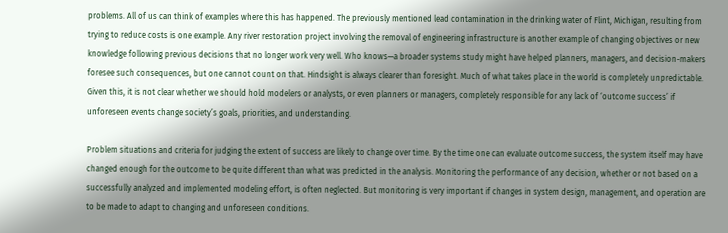problems. All of us can think of examples where this has happened. The previously mentioned lead contamination in the drinking water of Flint, Michigan, resulting from trying to reduce costs is one example. Any river restoration project involving the removal of engineering infrastructure is another example of changing objectives or new knowledge following previous decisions that no longer work very well. Who knows—a broader systems study might have helped planners, managers, and decision-makers foresee such consequences, but one cannot count on that. Hindsight is always clearer than foresight. Much of what takes place in the world is completely unpredictable. Given this, it is not clear whether we should hold modelers or analysts, or even planners or managers, completely responsible for any lack of ‘outcome success’ if unforeseen events change society’s goals, priorities, and understanding.

Problem situations and criteria for judging the extent of success are likely to change over time. By the time one can evaluate outcome success, the system itself may have changed enough for the outcome to be quite different than what was predicted in the analysis. Monitoring the performance of any decision, whether or not based on a successfully analyzed and implemented modeling effort, is often neglected. But monitoring is very important if changes in system design, management, and operation are to be made to adapt to changing and unforeseen conditions.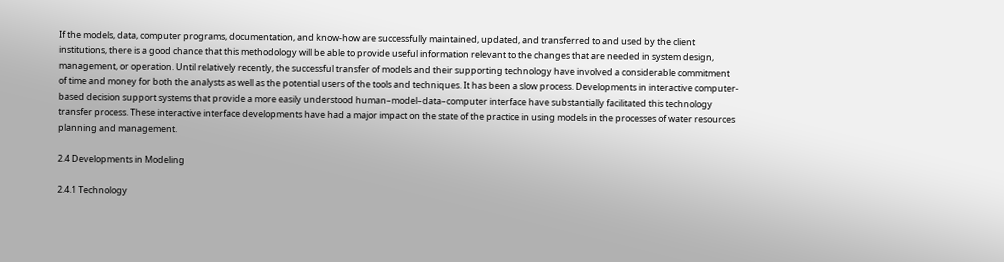If the models, data, computer programs, documentation, and know-how are successfully maintained, updated, and transferred to and used by the client institutions, there is a good chance that this methodology will be able to provide useful information relevant to the changes that are needed in system design, management, or operation. Until relatively recently, the successful transfer of models and their supporting technology have involved a considerable commitment of time and money for both the analysts as well as the potential users of the tools and techniques. It has been a slow process. Developments in interactive computer-based decision support systems that provide a more easily understood human–model–data–computer interface have substantially facilitated this technology transfer process. These interactive interface developments have had a major impact on the state of the practice in using models in the processes of water resources planning and management.

2.4 Developments in Modeling

2.4.1 Technology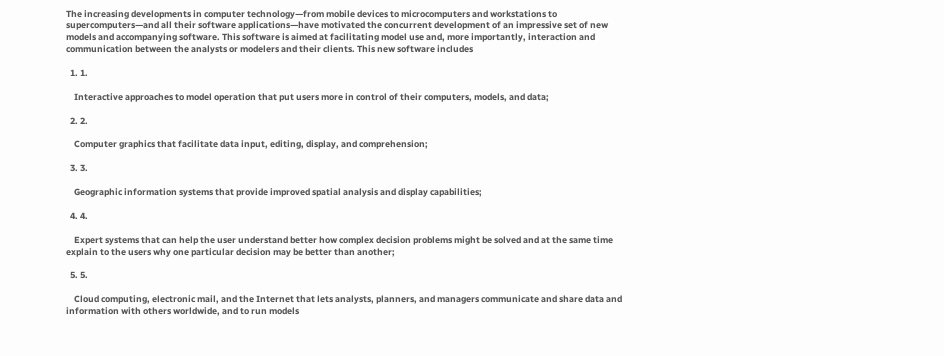The increasing developments in computer technology—from mobile devices to microcomputers and workstations to supercomputers—and all their software applications—have motivated the concurrent development of an impressive set of new models and accompanying software. This software is aimed at facilitating model use and, more importantly, interaction and communication between the analysts or modelers and their clients. This new software includes

  1. 1.

    Interactive approaches to model operation that put users more in control of their computers, models, and data;

  2. 2.

    Computer graphics that facilitate data input, editing, display, and comprehension;

  3. 3.

    Geographic information systems that provide improved spatial analysis and display capabilities;

  4. 4.

    Expert systems that can help the user understand better how complex decision problems might be solved and at the same time explain to the users why one particular decision may be better than another;

  5. 5.

    Cloud computing, electronic mail, and the Internet that lets analysts, planners, and managers communicate and share data and information with others worldwide, and to run models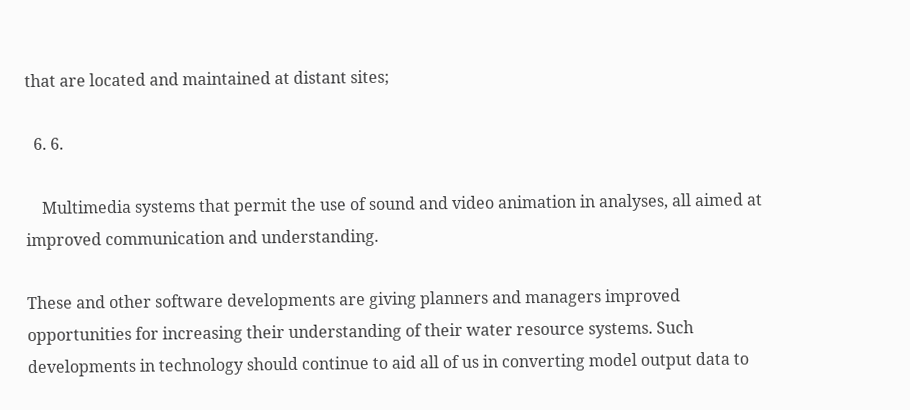that are located and maintained at distant sites;

  6. 6.

    Multimedia systems that permit the use of sound and video animation in analyses, all aimed at improved communication and understanding.

These and other software developments are giving planners and managers improved opportunities for increasing their understanding of their water resource systems. Such developments in technology should continue to aid all of us in converting model output data to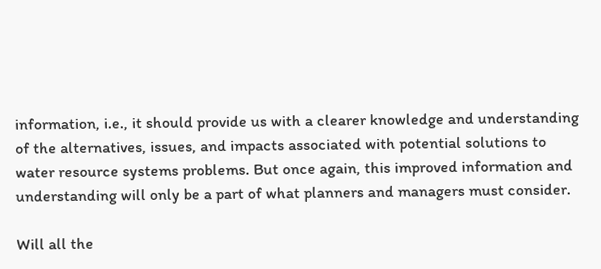information, i.e., it should provide us with a clearer knowledge and understanding of the alternatives, issues, and impacts associated with potential solutions to water resource systems problems. But once again, this improved information and understanding will only be a part of what planners and managers must consider.

Will all the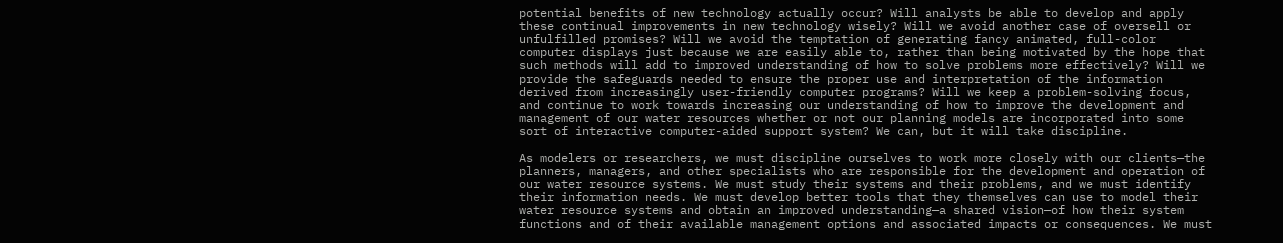potential benefits of new technology actually occur? Will analysts be able to develop and apply these continual improvements in new technology wisely? Will we avoid another case of oversell or unfulfilled promises? Will we avoid the temptation of generating fancy animated, full-color computer displays just because we are easily able to, rather than being motivated by the hope that such methods will add to improved understanding of how to solve problems more effectively? Will we provide the safeguards needed to ensure the proper use and interpretation of the information derived from increasingly user-friendly computer programs? Will we keep a problem-solving focus, and continue to work towards increasing our understanding of how to improve the development and management of our water resources whether or not our planning models are incorporated into some sort of interactive computer-aided support system? We can, but it will take discipline.

As modelers or researchers, we must discipline ourselves to work more closely with our clients—the planners, managers, and other specialists who are responsible for the development and operation of our water resource systems. We must study their systems and their problems, and we must identify their information needs. We must develop better tools that they themselves can use to model their water resource systems and obtain an improved understanding—a shared vision—of how their system functions and of their available management options and associated impacts or consequences. We must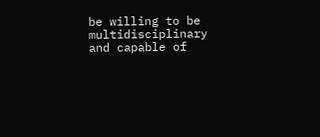be willing to be multidisciplinary and capable of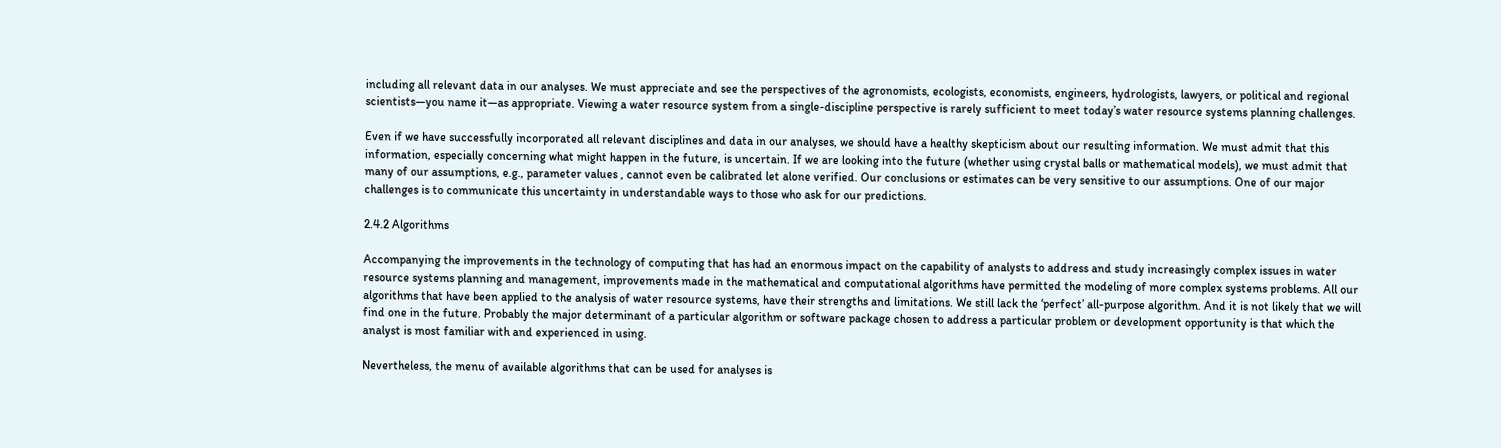including all relevant data in our analyses. We must appreciate and see the perspectives of the agronomists, ecologists, economists, engineers, hydrologists, lawyers, or political and regional scientists—you name it—as appropriate. Viewing a water resource system from a single-discipline perspective is rarely sufficient to meet today’s water resource systems planning challenges.

Even if we have successfully incorporated all relevant disciplines and data in our analyses, we should have a healthy skepticism about our resulting information. We must admit that this information, especially concerning what might happen in the future, is uncertain. If we are looking into the future (whether using crystal balls or mathematical models), we must admit that many of our assumptions, e.g., parameter values , cannot even be calibrated let alone verified. Our conclusions or estimates can be very sensitive to our assumptions. One of our major challenges is to communicate this uncertainty in understandable ways to those who ask for our predictions.

2.4.2 Algorithms

Accompanying the improvements in the technology of computing that has had an enormous impact on the capability of analysts to address and study increasingly complex issues in water resource systems planning and management, improvements made in the mathematical and computational algorithms have permitted the modeling of more complex systems problems. All our algorithms that have been applied to the analysis of water resource systems, have their strengths and limitations. We still lack the ‘perfect’ all-purpose algorithm. And it is not likely that we will find one in the future. Probably the major determinant of a particular algorithm or software package chosen to address a particular problem or development opportunity is that which the analyst is most familiar with and experienced in using.

Nevertheless, the menu of available algorithms that can be used for analyses is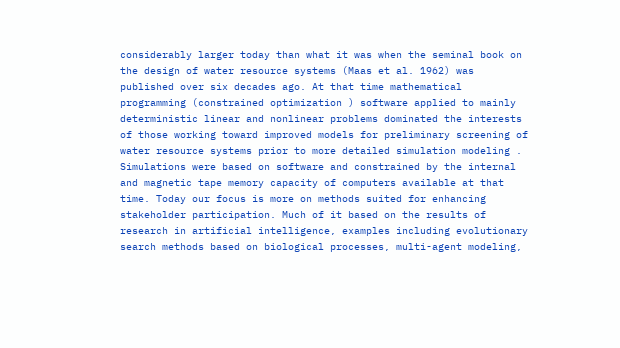considerably larger today than what it was when the seminal book on the design of water resource systems (Maas et al. 1962) was published over six decades ago. At that time mathematical programming (constrained optimization ) software applied to mainly deterministic linear and nonlinear problems dominated the interests of those working toward improved models for preliminary screening of water resource systems prior to more detailed simulation modeling . Simulations were based on software and constrained by the internal and magnetic tape memory capacity of computers available at that time. Today our focus is more on methods suited for enhancing stakeholder participation. Much of it based on the results of research in artificial intelligence, examples including evolutionary search methods based on biological processes, multi-agent modeling,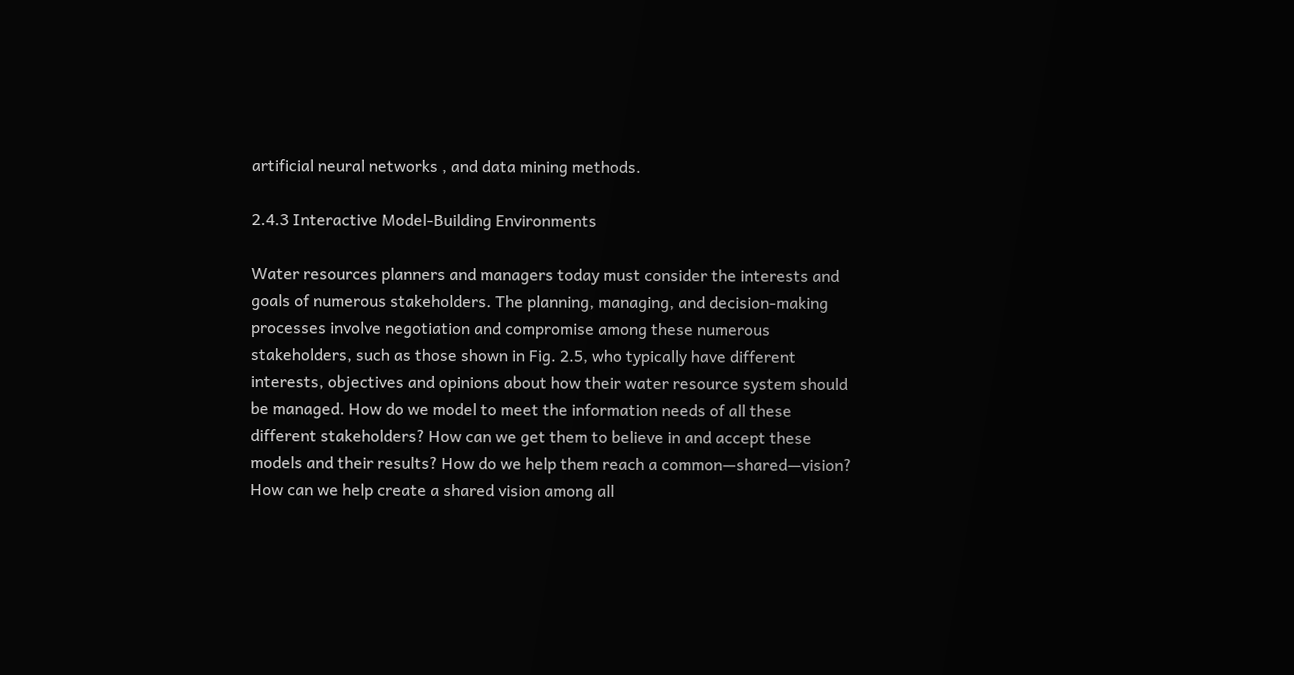artificial neural networks , and data mining methods.

2.4.3 Interactive Model-Building Environments

Water resources planners and managers today must consider the interests and goals of numerous stakeholders. The planning, managing, and decision-making processes involve negotiation and compromise among these numerous stakeholders, such as those shown in Fig. 2.5, who typically have different interests, objectives and opinions about how their water resource system should be managed. How do we model to meet the information needs of all these different stakeholders? How can we get them to believe in and accept these models and their results? How do we help them reach a common—shared—vision? How can we help create a shared vision among all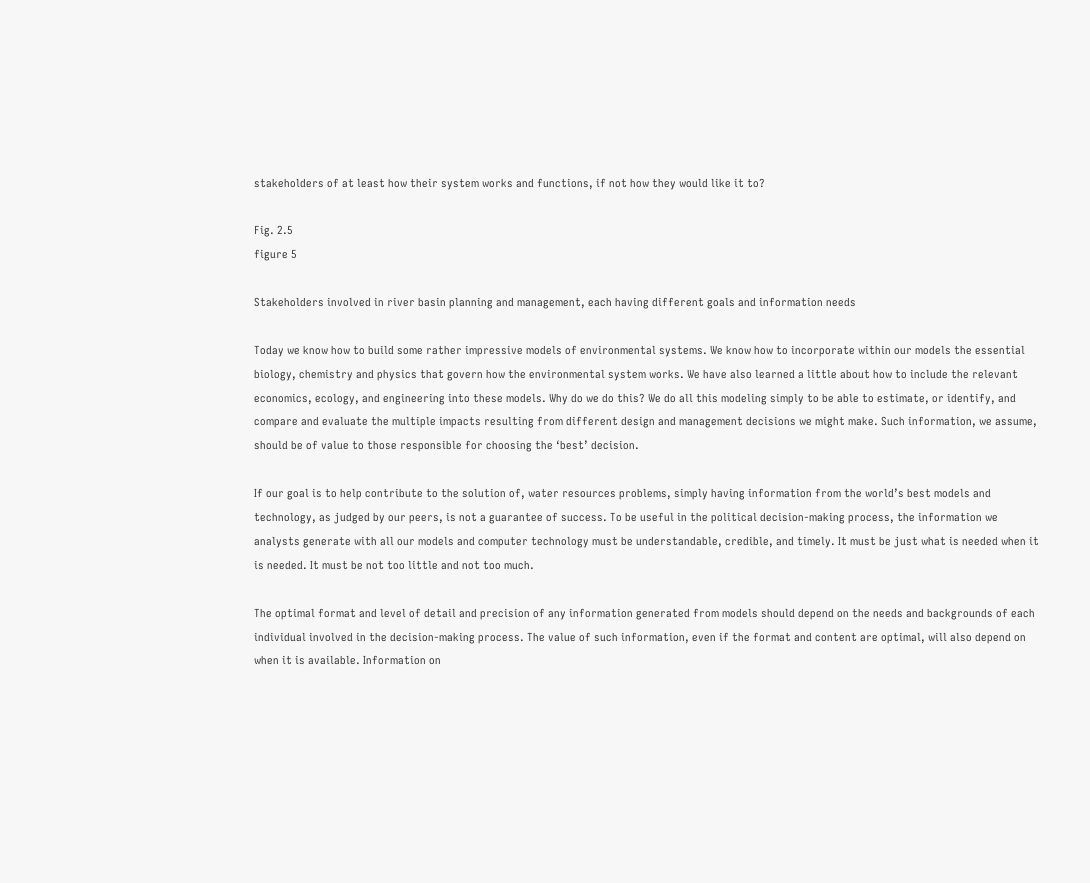stakeholders of at least how their system works and functions, if not how they would like it to?

Fig. 2.5
figure 5

Stakeholders involved in river basin planning and management, each having different goals and information needs

Today we know how to build some rather impressive models of environmental systems. We know how to incorporate within our models the essential biology, chemistry and physics that govern how the environmental system works. We have also learned a little about how to include the relevant economics, ecology, and engineering into these models. Why do we do this? We do all this modeling simply to be able to estimate, or identify, and compare and evaluate the multiple impacts resulting from different design and management decisions we might make. Such information, we assume, should be of value to those responsible for choosing the ‘best’ decision.

If our goal is to help contribute to the solution of, water resources problems, simply having information from the world’s best models and technology, as judged by our peers, is not a guarantee of success. To be useful in the political decision-making process, the information we analysts generate with all our models and computer technology must be understandable, credible, and timely. It must be just what is needed when it is needed. It must be not too little and not too much.

The optimal format and level of detail and precision of any information generated from models should depend on the needs and backgrounds of each individual involved in the decision-making process. The value of such information, even if the format and content are optimal, will also depend on when it is available. Information on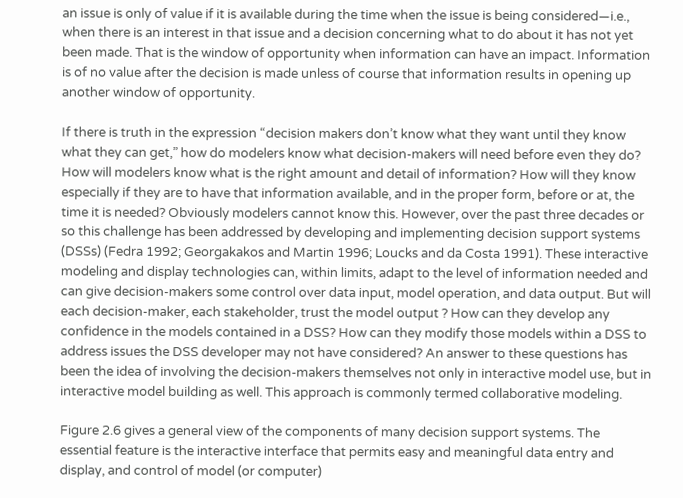an issue is only of value if it is available during the time when the issue is being considered—i.e., when there is an interest in that issue and a decision concerning what to do about it has not yet been made. That is the window of opportunity when information can have an impact. Information is of no value after the decision is made unless of course that information results in opening up another window of opportunity.

If there is truth in the expression “decision makers don’t know what they want until they know what they can get,” how do modelers know what decision-makers will need before even they do? How will modelers know what is the right amount and detail of information? How will they know especially if they are to have that information available, and in the proper form, before or at, the time it is needed? Obviously modelers cannot know this. However, over the past three decades or so this challenge has been addressed by developing and implementing decision support systems (DSSs) (Fedra 1992; Georgakakos and Martin 1996; Loucks and da Costa 1991). These interactive modeling and display technologies can, within limits, adapt to the level of information needed and can give decision-makers some control over data input, model operation, and data output. But will each decision-maker, each stakeholder, trust the model output ? How can they develop any confidence in the models contained in a DSS? How can they modify those models within a DSS to address issues the DSS developer may not have considered? An answer to these questions has been the idea of involving the decision-makers themselves not only in interactive model use, but in interactive model building as well. This approach is commonly termed collaborative modeling.

Figure 2.6 gives a general view of the components of many decision support systems. The essential feature is the interactive interface that permits easy and meaningful data entry and display, and control of model (or computer)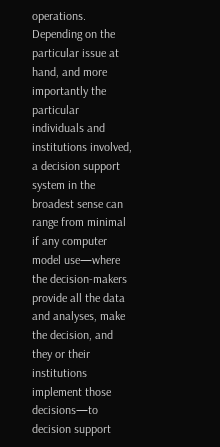operations. Depending on the particular issue at hand, and more importantly the particular individuals and institutions involved, a decision support system in the broadest sense can range from minimal if any computer model use—where the decision-makers provide all the data and analyses, make the decision, and they or their institutions implement those decisions—to decision support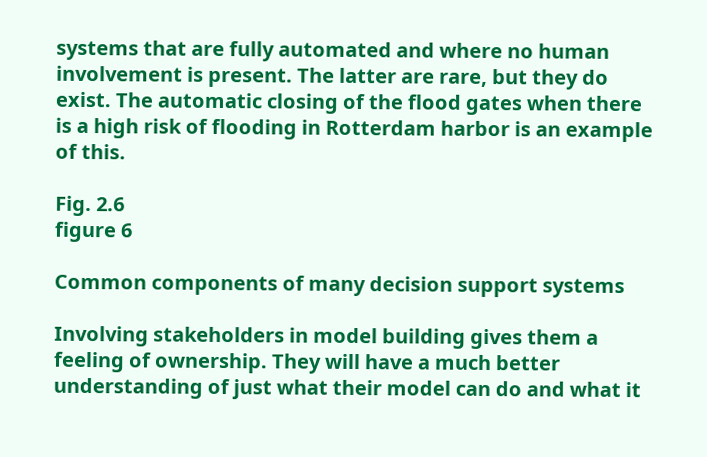systems that are fully automated and where no human involvement is present. The latter are rare, but they do exist. The automatic closing of the flood gates when there is a high risk of flooding in Rotterdam harbor is an example of this.

Fig. 2.6
figure 6

Common components of many decision support systems

Involving stakeholders in model building gives them a feeling of ownership. They will have a much better understanding of just what their model can do and what it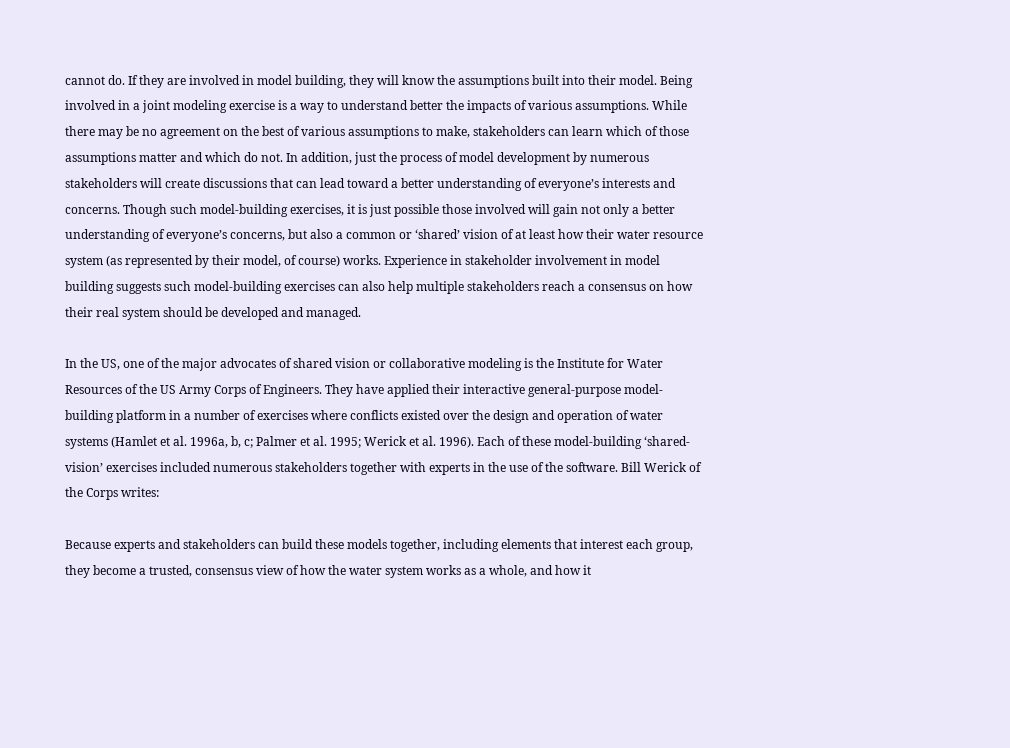cannot do. If they are involved in model building, they will know the assumptions built into their model. Being involved in a joint modeling exercise is a way to understand better the impacts of various assumptions. While there may be no agreement on the best of various assumptions to make, stakeholders can learn which of those assumptions matter and which do not. In addition, just the process of model development by numerous stakeholders will create discussions that can lead toward a better understanding of everyone’s interests and concerns. Though such model-building exercises, it is just possible those involved will gain not only a better understanding of everyone’s concerns, but also a common or ‘shared’ vision of at least how their water resource system (as represented by their model, of course) works. Experience in stakeholder involvement in model building suggests such model-building exercises can also help multiple stakeholders reach a consensus on how their real system should be developed and managed.

In the US, one of the major advocates of shared vision or collaborative modeling is the Institute for Water Resources of the US Army Corps of Engineers. They have applied their interactive general-purpose model-building platform in a number of exercises where conflicts existed over the design and operation of water systems (Hamlet et al. 1996a, b, c; Palmer et al. 1995; Werick et al. 1996). Each of these model-building ‘shared-vision’ exercises included numerous stakeholders together with experts in the use of the software. Bill Werick of the Corps writes:

Because experts and stakeholders can build these models together, including elements that interest each group, they become a trusted, consensus view of how the water system works as a whole, and how it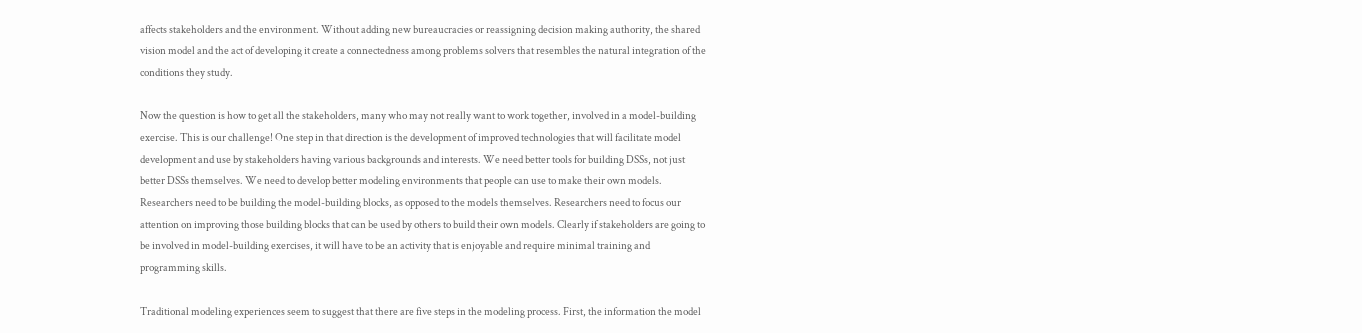affects stakeholders and the environment. Without adding new bureaucracies or reassigning decision making authority, the shared vision model and the act of developing it create a connectedness among problems solvers that resembles the natural integration of the conditions they study.

Now the question is how to get all the stakeholders, many who may not really want to work together, involved in a model-building exercise. This is our challenge! One step in that direction is the development of improved technologies that will facilitate model development and use by stakeholders having various backgrounds and interests. We need better tools for building DSSs, not just better DSSs themselves. We need to develop better modeling environments that people can use to make their own models. Researchers need to be building the model-building blocks, as opposed to the models themselves. Researchers need to focus our attention on improving those building blocks that can be used by others to build their own models. Clearly if stakeholders are going to be involved in model-building exercises, it will have to be an activity that is enjoyable and require minimal training and programming skills.

Traditional modeling experiences seem to suggest that there are five steps in the modeling process. First, the information the model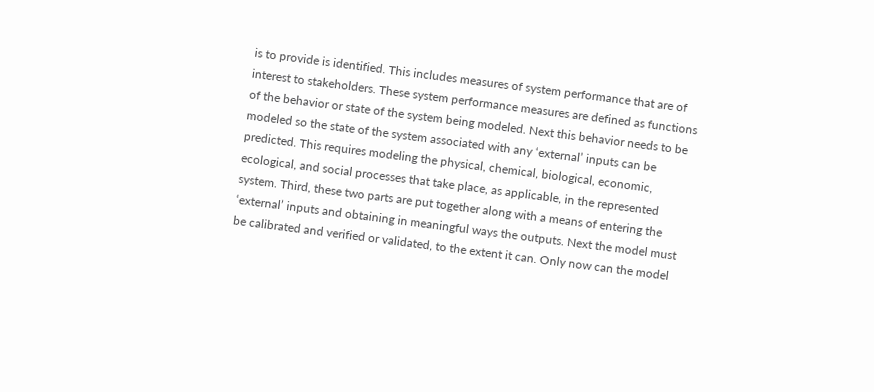is to provide is identified. This includes measures of system performance that are of interest to stakeholders. These system performance measures are defined as functions of the behavior or state of the system being modeled. Next this behavior needs to be modeled so the state of the system associated with any ‘external’ inputs can be predicted. This requires modeling the physical, chemical, biological, economic, ecological, and social processes that take place, as applicable, in the represented system. Third, these two parts are put together along with a means of entering the ‘external’ inputs and obtaining in meaningful ways the outputs. Next the model must be calibrated and verified or validated, to the extent it can. Only now can the model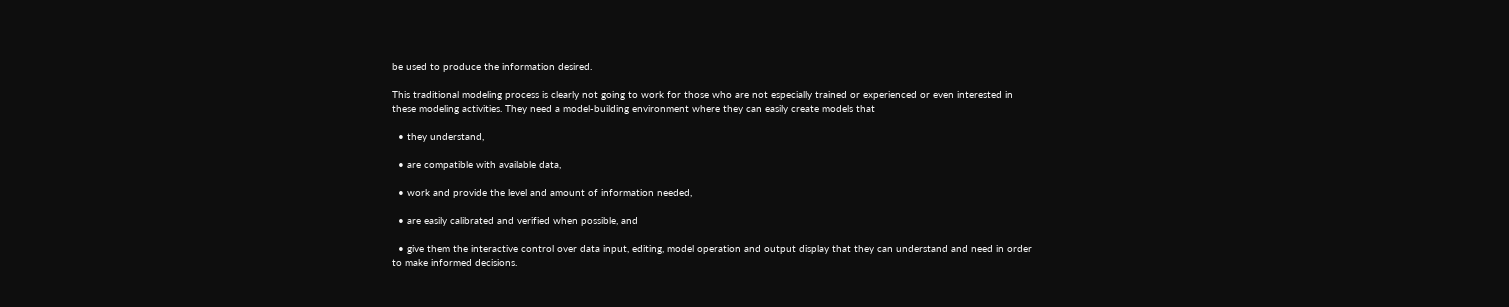be used to produce the information desired.

This traditional modeling process is clearly not going to work for those who are not especially trained or experienced or even interested in these modeling activities. They need a model-building environment where they can easily create models that

  • they understand,

  • are compatible with available data,

  • work and provide the level and amount of information needed,

  • are easily calibrated and verified when possible, and

  • give them the interactive control over data input, editing, model operation and output display that they can understand and need in order to make informed decisions.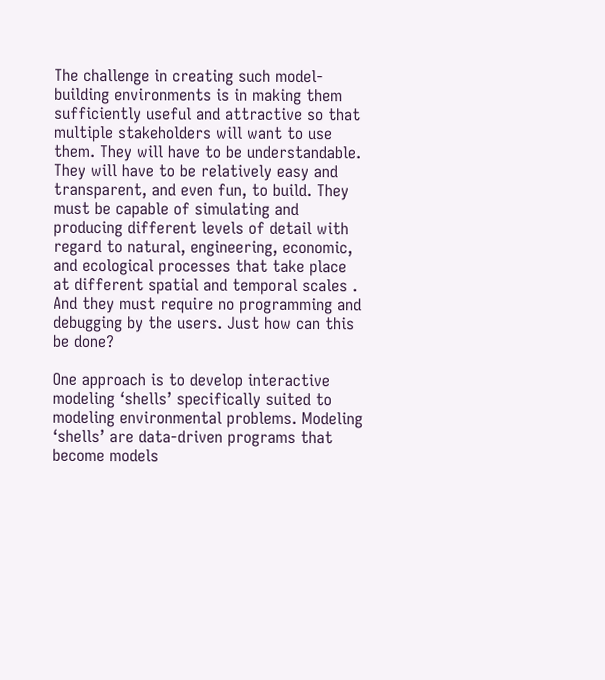The challenge in creating such model-building environments is in making them sufficiently useful and attractive so that multiple stakeholders will want to use them. They will have to be understandable. They will have to be relatively easy and transparent, and even fun, to build. They must be capable of simulating and producing different levels of detail with regard to natural, engineering, economic, and ecological processes that take place at different spatial and temporal scales . And they must require no programming and debugging by the users. Just how can this be done?

One approach is to develop interactive modeling ‘shells’ specifically suited to modeling environmental problems. Modeling ‘shells’ are data-driven programs that become models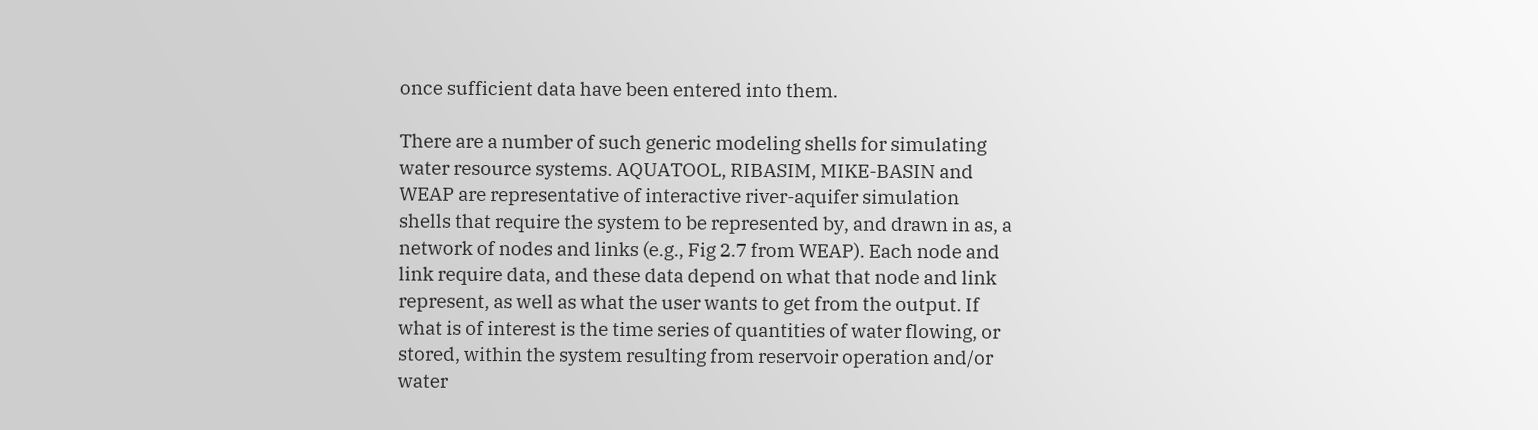once sufficient data have been entered into them.

There are a number of such generic modeling shells for simulating water resource systems. AQUATOOL, RIBASIM, MIKE-BASIN and WEAP are representative of interactive river-aquifer simulation shells that require the system to be represented by, and drawn in as, a network of nodes and links (e.g., Fig 2.7 from WEAP). Each node and link require data, and these data depend on what that node and link represent, as well as what the user wants to get from the output. If what is of interest is the time series of quantities of water flowing, or stored, within the system resulting from reservoir operation and/or water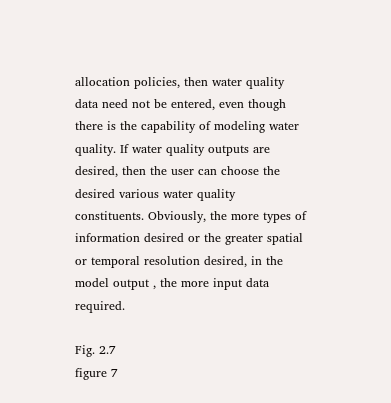allocation policies, then water quality data need not be entered, even though there is the capability of modeling water quality. If water quality outputs are desired, then the user can choose the desired various water quality constituents. Obviously, the more types of information desired or the greater spatial or temporal resolution desired, in the model output , the more input data required.

Fig. 2.7
figure 7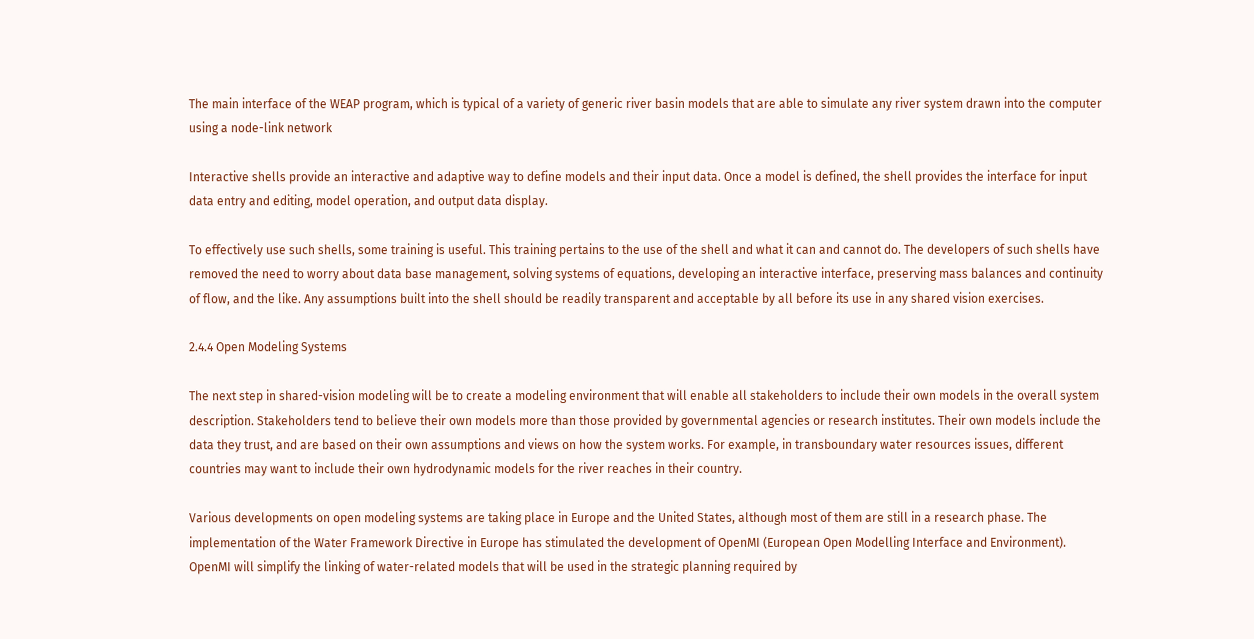The main interface of the WEAP program, which is typical of a variety of generic river basin models that are able to simulate any river system drawn into the computer using a node-link network

Interactive shells provide an interactive and adaptive way to define models and their input data. Once a model is defined, the shell provides the interface for input data entry and editing, model operation, and output data display.

To effectively use such shells, some training is useful. This training pertains to the use of the shell and what it can and cannot do. The developers of such shells have removed the need to worry about data base management, solving systems of equations, developing an interactive interface, preserving mass balances and continuity of flow, and the like. Any assumptions built into the shell should be readily transparent and acceptable by all before its use in any shared vision exercises.

2.4.4 Open Modeling Systems

The next step in shared-vision modeling will be to create a modeling environment that will enable all stakeholders to include their own models in the overall system description. Stakeholders tend to believe their own models more than those provided by governmental agencies or research institutes. Their own models include the data they trust, and are based on their own assumptions and views on how the system works. For example, in transboundary water resources issues, different countries may want to include their own hydrodynamic models for the river reaches in their country.

Various developments on open modeling systems are taking place in Europe and the United States, although most of them are still in a research phase. The implementation of the Water Framework Directive in Europe has stimulated the development of OpenMI (European Open Modelling Interface and Environment). OpenMI will simplify the linking of water-related models that will be used in the strategic planning required by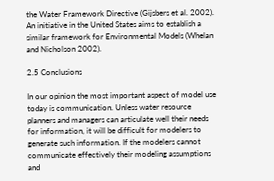the Water Framework Directive (Gijsbers et al. 2002). An initiative in the United States aims to establish a similar framework for Environmental Models (Whelan and Nicholson 2002).

2.5 Conclusions

In our opinion the most important aspect of model use today is communication. Unless water resource planners and managers can articulate well their needs for information, it will be difficult for modelers to generate such information. If the modelers cannot communicate effectively their modeling assumptions and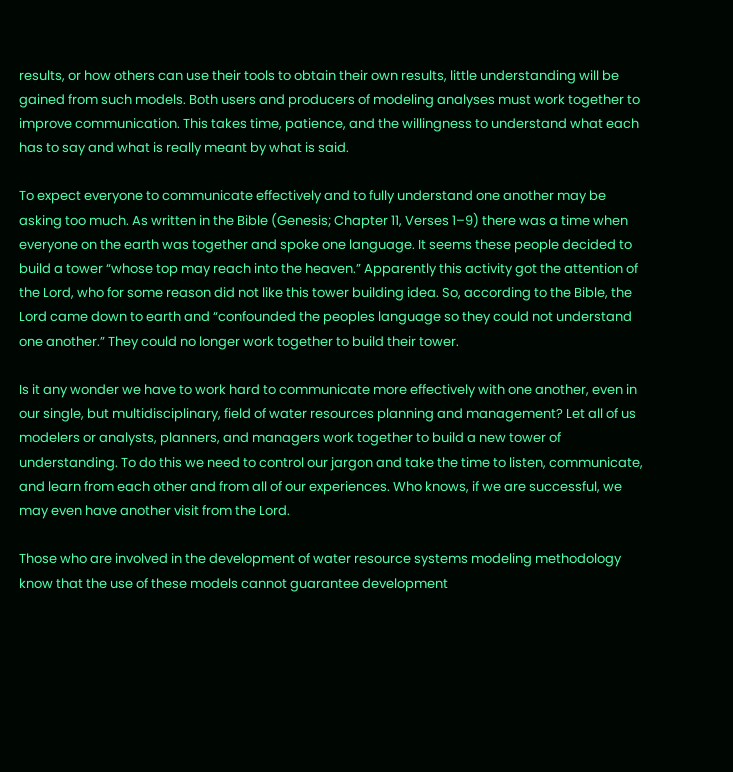results, or how others can use their tools to obtain their own results, little understanding will be gained from such models. Both users and producers of modeling analyses must work together to improve communication. This takes time, patience, and the willingness to understand what each has to say and what is really meant by what is said.

To expect everyone to communicate effectively and to fully understand one another may be asking too much. As written in the Bible (Genesis; Chapter 11, Verses 1–9) there was a time when everyone on the earth was together and spoke one language. It seems these people decided to build a tower “whose top may reach into the heaven.” Apparently this activity got the attention of the Lord, who for some reason did not like this tower building idea. So, according to the Bible, the Lord came down to earth and “confounded the peoples language so they could not understand one another.” They could no longer work together to build their tower.

Is it any wonder we have to work hard to communicate more effectively with one another, even in our single, but multidisciplinary, field of water resources planning and management? Let all of us modelers or analysts, planners, and managers work together to build a new tower of understanding. To do this we need to control our jargon and take the time to listen, communicate, and learn from each other and from all of our experiences. Who knows, if we are successful, we may even have another visit from the Lord.

Those who are involved in the development of water resource systems modeling methodology know that the use of these models cannot guarantee development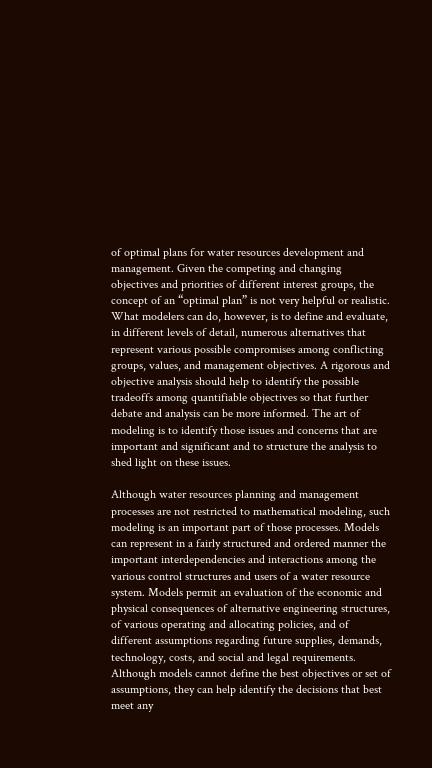of optimal plans for water resources development and management. Given the competing and changing objectives and priorities of different interest groups, the concept of an “optimal plan” is not very helpful or realistic. What modelers can do, however, is to define and evaluate, in different levels of detail, numerous alternatives that represent various possible compromises among conflicting groups, values, and management objectives. A rigorous and objective analysis should help to identify the possible tradeoffs among quantifiable objectives so that further debate and analysis can be more informed. The art of modeling is to identify those issues and concerns that are important and significant and to structure the analysis to shed light on these issues.

Although water resources planning and management processes are not restricted to mathematical modeling, such modeling is an important part of those processes. Models can represent in a fairly structured and ordered manner the important interdependencies and interactions among the various control structures and users of a water resource system. Models permit an evaluation of the economic and physical consequences of alternative engineering structures, of various operating and allocating policies, and of different assumptions regarding future supplies, demands, technology, costs, and social and legal requirements. Although models cannot define the best objectives or set of assumptions, they can help identify the decisions that best meet any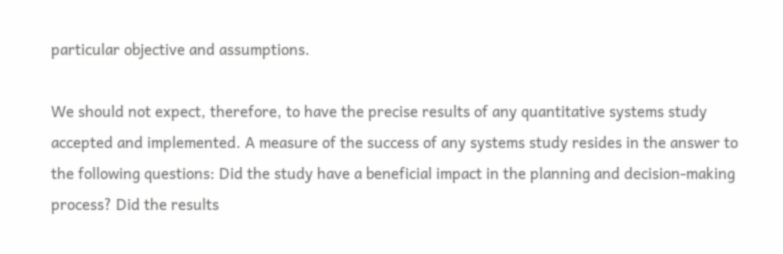particular objective and assumptions.

We should not expect, therefore, to have the precise results of any quantitative systems study accepted and implemented. A measure of the success of any systems study resides in the answer to the following questions: Did the study have a beneficial impact in the planning and decision-making process? Did the results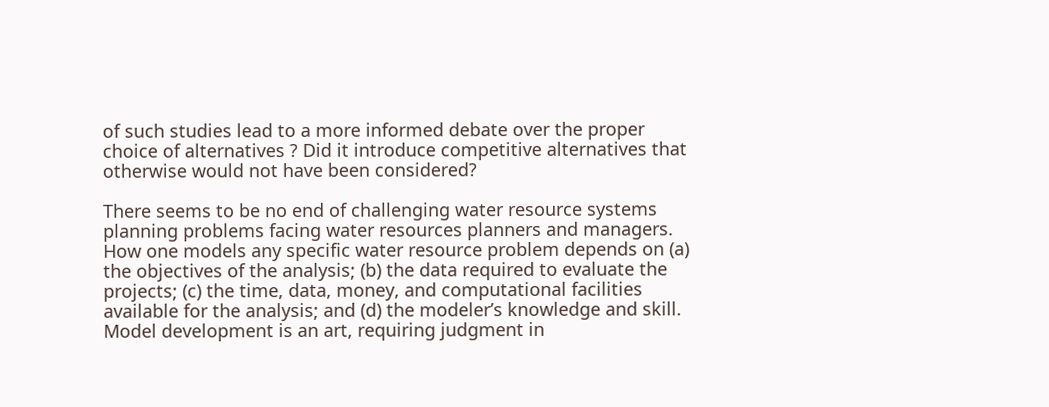of such studies lead to a more informed debate over the proper choice of alternatives ? Did it introduce competitive alternatives that otherwise would not have been considered?

There seems to be no end of challenging water resource systems planning problems facing water resources planners and managers. How one models any specific water resource problem depends on (a) the objectives of the analysis; (b) the data required to evaluate the projects; (c) the time, data, money, and computational facilities available for the analysis; and (d) the modeler’s knowledge and skill. Model development is an art, requiring judgment in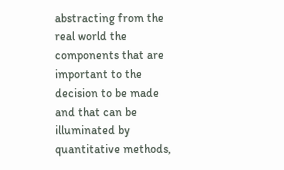abstracting from the real world the components that are important to the decision to be made and that can be illuminated by quantitative methods,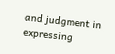and judgment in expressing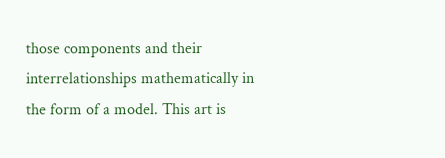those components and their interrelationships mathematically in the form of a model. This art is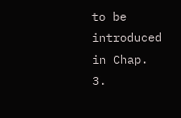to be introduced in Chap. 3.